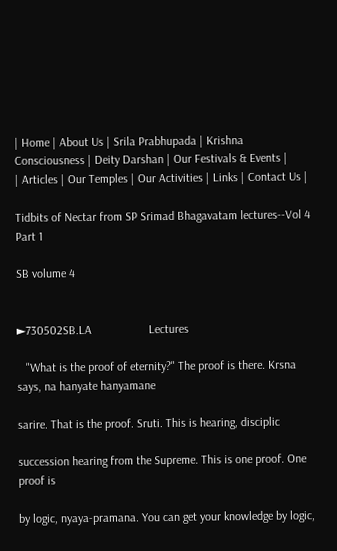| Home | About Us | Srila Prabhupada | Krishna Consciousness | Deity Darshan | Our Festivals & Events |
| Articles | Our Temples | Our Activities | Links | Contact Us |

Tidbits of Nectar from SP Srimad Bhagavatam lectures--Vol 4 Part 1

SB volume 4


►730502SB.LA                   Lectures

   "What is the proof of eternity?" The proof is there. Krsna says, na hanyate hanyamane

sarire. That is the proof. Sruti. This is hearing, disciplic

succession hearing from the Supreme. This is one proof. One proof is

by logic, nyaya-pramana. You can get your knowledge by logic,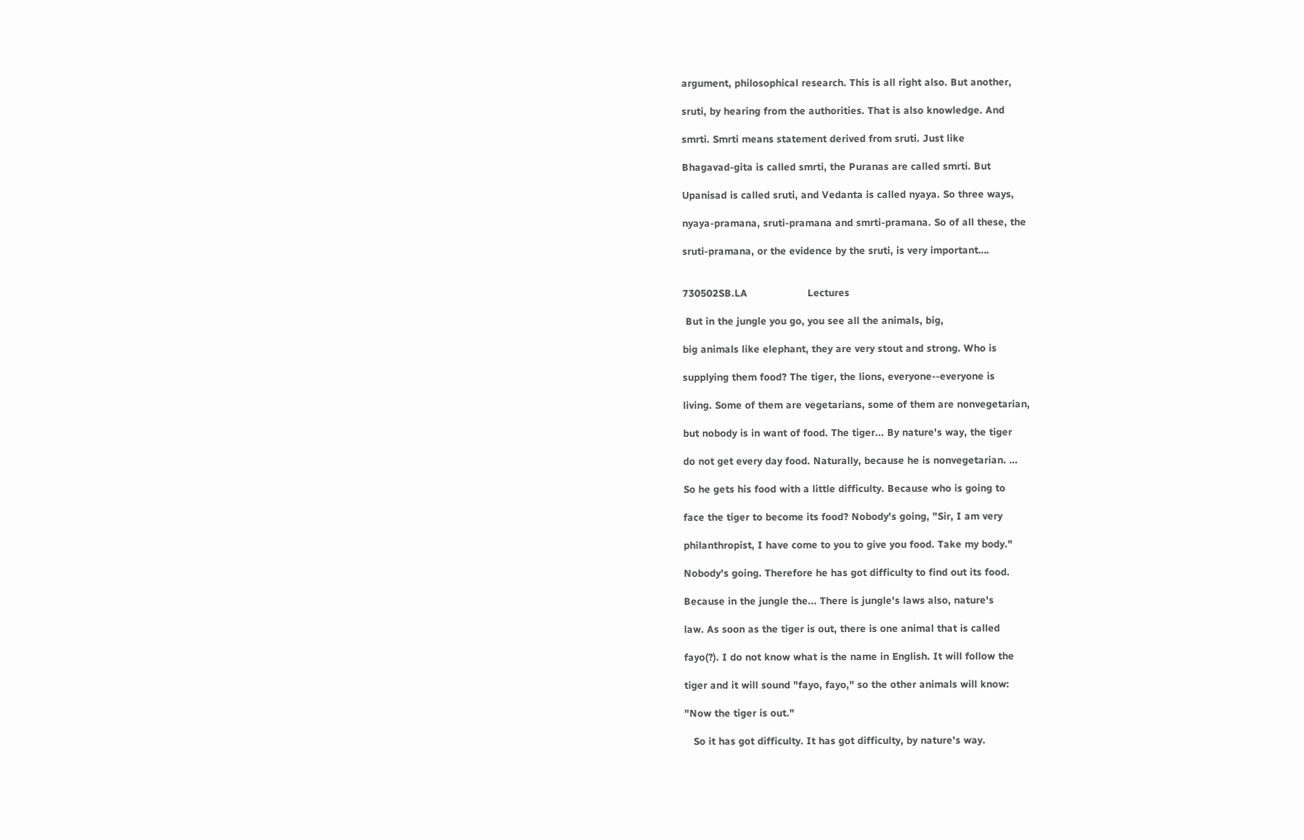argument, philosophical research. This is all right also. But another,

sruti, by hearing from the authorities. That is also knowledge. And

smrti. Smrti means statement derived from sruti. Just like

Bhagavad-gita is called smrti, the Puranas are called smrti. But

Upanisad is called sruti, and Vedanta is called nyaya. So three ways,

nyaya-pramana, sruti-pramana and smrti-pramana. So of all these, the

sruti-pramana, or the evidence by the sruti, is very important….


730502SB.LA                    Lectures

 But in the jungle you go, you see all the animals, big,

big animals like elephant, they are very stout and strong. Who is

supplying them food? The tiger, the lions, everyone--everyone is

living. Some of them are vegetarians, some of them are nonvegetarian,

but nobody is in want of food. The tiger... By nature's way, the tiger

do not get every day food. Naturally, because he is nonvegetarian. …

So he gets his food with a little difficulty. Because who is going to

face the tiger to become its food? Nobody's going, "Sir, I am very

philanthropist, I have come to you to give you food. Take my body."

Nobody's going. Therefore he has got difficulty to find out its food.

Because in the jungle the... There is jungle's laws also, nature's

law. As soon as the tiger is out, there is one animal that is called

fayo(?). I do not know what is the name in English. It will follow the

tiger and it will sound "fayo, fayo," so the other animals will know:

"Now the tiger is out."

   So it has got difficulty. It has got difficulty, by nature's way.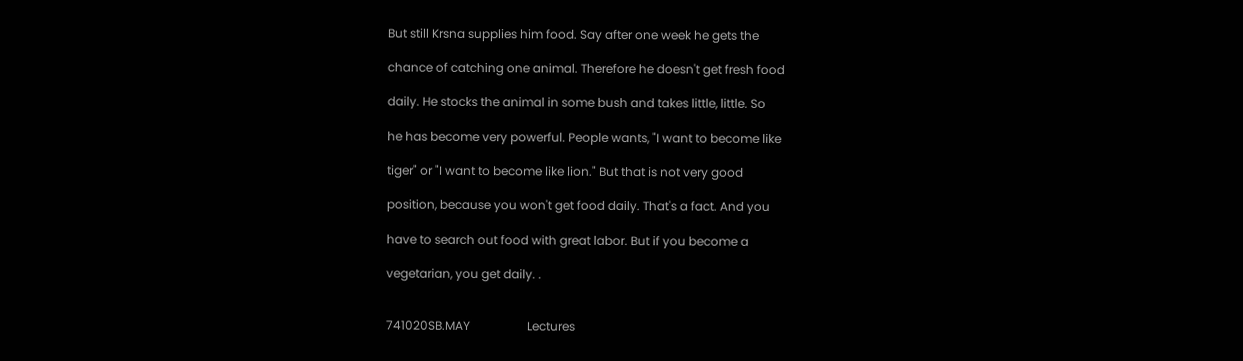But still Krsna supplies him food. Say after one week he gets the

chance of catching one animal. Therefore he doesn't get fresh food

daily. He stocks the animal in some bush and takes little, little. So

he has become very powerful. People wants, "I want to become like

tiger" or "I want to become like lion." But that is not very good

position, because you won't get food daily. That's a fact. And you

have to search out food with great labor. But if you become a

vegetarian, you get daily. .


741020SB.MAY                   Lectures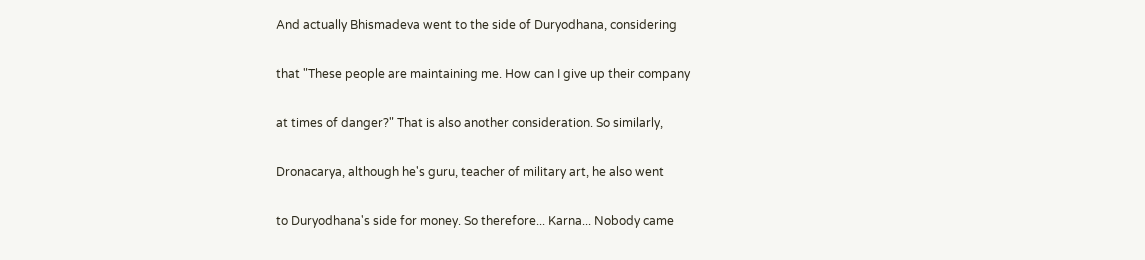And actually Bhismadeva went to the side of Duryodhana, considering

that "These people are maintaining me. How can I give up their company

at times of danger?" That is also another consideration. So similarly,

Dronacarya, although he's guru, teacher of military art, he also went

to Duryodhana's side for money. So therefore... Karna... Nobody came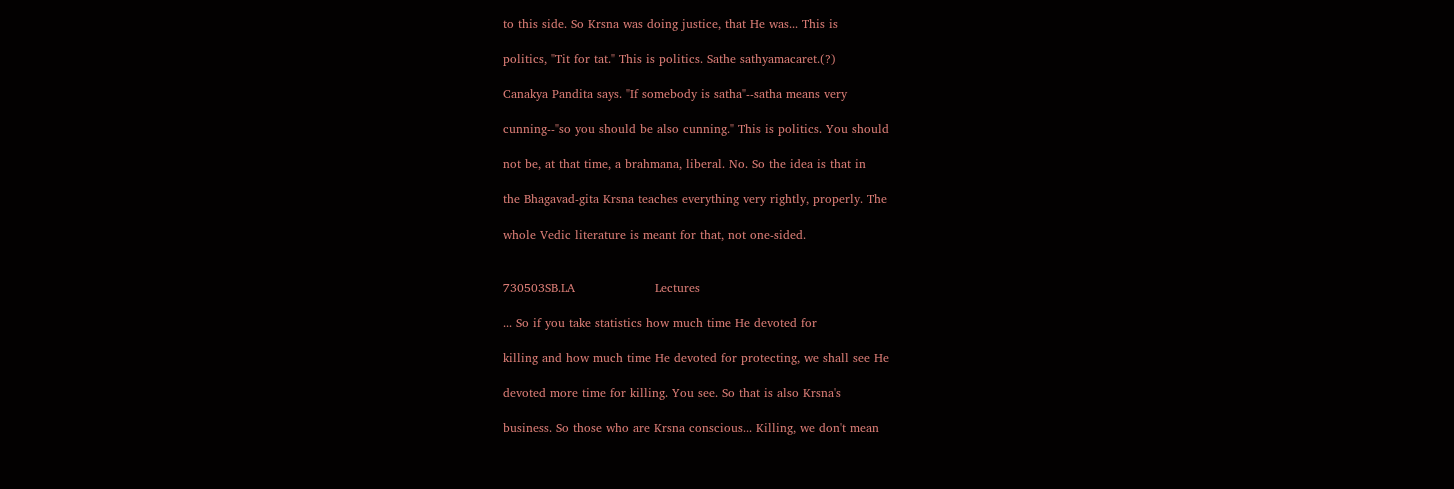to this side. So Krsna was doing justice, that He was... This is

politics, "Tit for tat." This is politics. Sathe sathyamacaret.(?)

Canakya Pandita says. "If somebody is satha"--satha means very

cunning--"so you should be also cunning." This is politics. You should

not be, at that time, a brahmana, liberal. No. So the idea is that in

the Bhagavad-gita Krsna teaches everything very rightly, properly. The

whole Vedic literature is meant for that, not one-sided.


730503SB.LA                    Lectures

... So if you take statistics how much time He devoted for

killing and how much time He devoted for protecting, we shall see He

devoted more time for killing. You see. So that is also Krsna's

business. So those who are Krsna conscious... Killing, we don't mean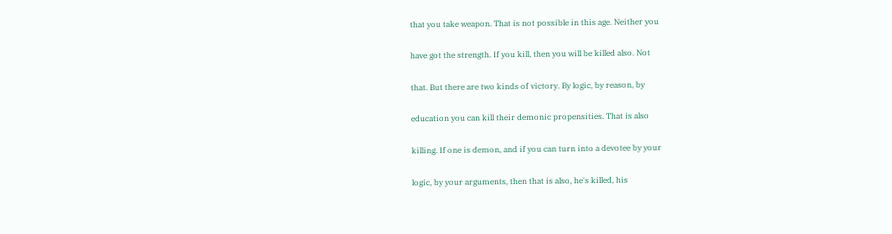that you take weapon. That is not possible in this age. Neither you

have got the strength. If you kill, then you will be killed also. Not

that. But there are two kinds of victory. By logic, by reason, by

education you can kill their demonic propensities. That is also

killing. If one is demon, and if you can turn into a devotee by your

logic, by your arguments, then that is also, he's killed, his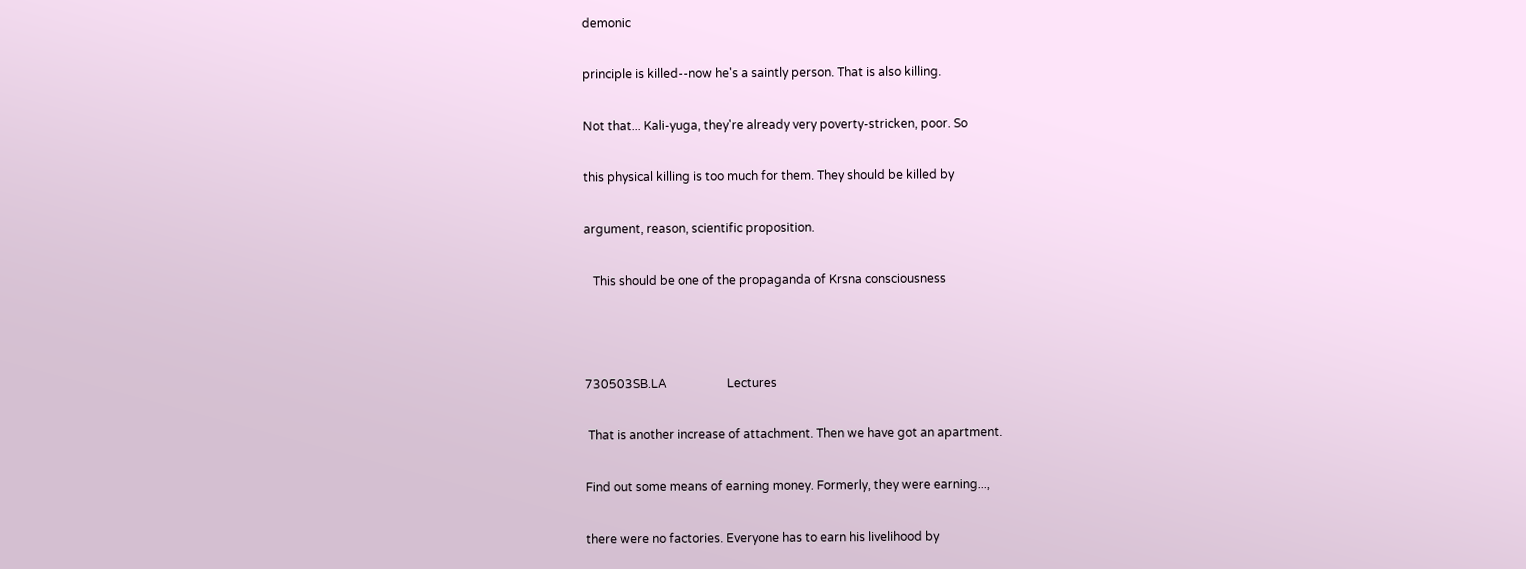demonic

principle is killed--now he's a saintly person. That is also killing.

Not that... Kali-yuga, they're already very poverty-stricken, poor. So

this physical killing is too much for them. They should be killed by

argument, reason, scientific proposition.

   This should be one of the propaganda of Krsna consciousness



730503SB.LA                    Lectures

 That is another increase of attachment. Then we have got an apartment.

Find out some means of earning money. Formerly, they were earning...,

there were no factories. Everyone has to earn his livelihood by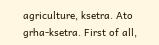agriculture, ksetra. Ato grha-ksetra. First of all,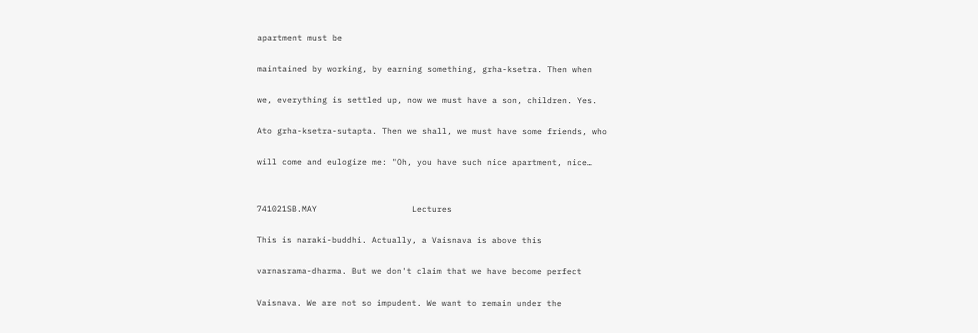apartment must be

maintained by working, by earning something, grha-ksetra. Then when

we, everything is settled up, now we must have a son, children. Yes.

Ato grha-ksetra-sutapta. Then we shall, we must have some friends, who

will come and eulogize me: "Oh, you have such nice apartment, nice…


741021SB.MAY                   Lectures

This is naraki-buddhi. Actually, a Vaisnava is above this

varnasrama-dharma. But we don't claim that we have become perfect

Vaisnava. We are not so impudent. We want to remain under the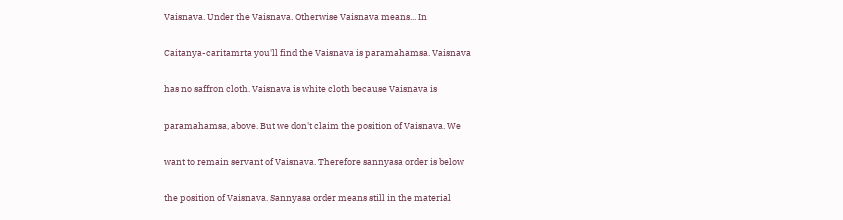Vaisnava. Under the Vaisnava. Otherwise Vaisnava means... In

Caitanya-caritamrta you'll find the Vaisnava is paramahamsa. Vaisnava

has no saffron cloth. Vaisnava is white cloth because Vaisnava is

paramahamsa, above. But we don't claim the position of Vaisnava. We

want to remain servant of Vaisnava. Therefore sannyasa order is below

the position of Vaisnava. Sannyasa order means still in the material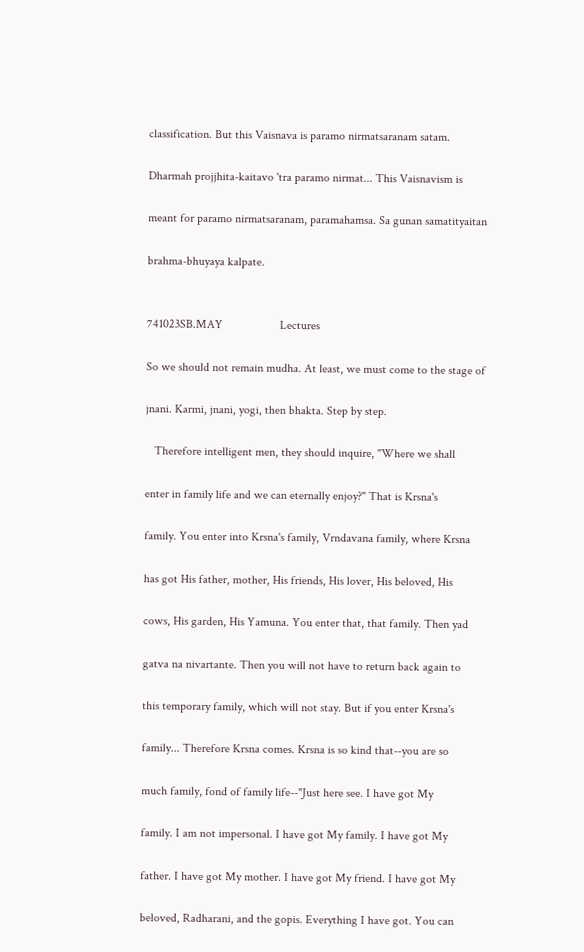classification. But this Vaisnava is paramo nirmatsaranam satam.

Dharmah projjhita-kaitavo 'tra paramo nirmat... This Vaisnavism is

meant for paramo nirmatsaranam, paramahamsa. Sa gunan samatityaitan

brahma-bhuyaya kalpate.


741023SB.MAY                   Lectures

So we should not remain mudha. At least, we must come to the stage of

jnani. Karmi, jnani, yogi, then bhakta. Step by step.

   Therefore intelligent men, they should inquire, "Where we shall

enter in family life and we can eternally enjoy?" That is Krsna's

family. You enter into Krsna's family, Vrndavana family, where Krsna

has got His father, mother, His friends, His lover, His beloved, His

cows, His garden, His Yamuna. You enter that, that family. Then yad

gatva na nivartante. Then you will not have to return back again to

this temporary family, which will not stay. But if you enter Krsna's

family... Therefore Krsna comes. Krsna is so kind that--you are so

much family, fond of family life--"Just here see. I have got My

family. I am not impersonal. I have got My family. I have got My

father. I have got My mother. I have got My friend. I have got My

beloved, Radharani, and the gopis. Everything I have got. You can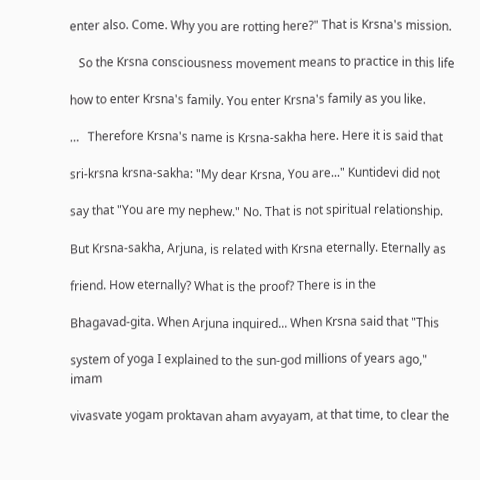enter also. Come. Why you are rotting here?" That is Krsna's mission.

   So the Krsna consciousness movement means to practice in this life

how to enter Krsna's family. You enter Krsna's family as you like.

…   Therefore Krsna's name is Krsna-sakha here. Here it is said that

sri-krsna krsna-sakha: "My dear Krsna, You are..." Kuntidevi did not

say that "You are my nephew." No. That is not spiritual relationship.

But Krsna-sakha, Arjuna, is related with Krsna eternally. Eternally as

friend. How eternally? What is the proof? There is in the

Bhagavad-gita. When Arjuna inquired... When Krsna said that "This

system of yoga I explained to the sun-god millions of years ago," imam

vivasvate yogam proktavan aham avyayam, at that time, to clear the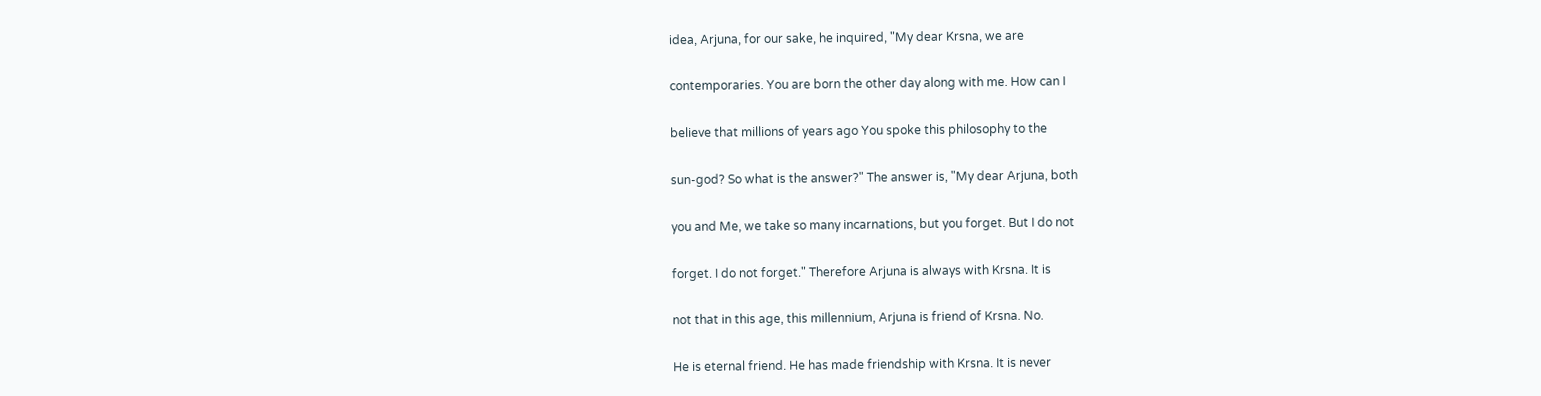idea, Arjuna, for our sake, he inquired, "My dear Krsna, we are

contemporaries. You are born the other day along with me. How can I

believe that millions of years ago You spoke this philosophy to the

sun-god? So what is the answer?" The answer is, "My dear Arjuna, both

you and Me, we take so many incarnations, but you forget. But I do not

forget. I do not forget." Therefore Arjuna is always with Krsna. It is

not that in this age, this millennium, Arjuna is friend of Krsna. No.

He is eternal friend. He has made friendship with Krsna. It is never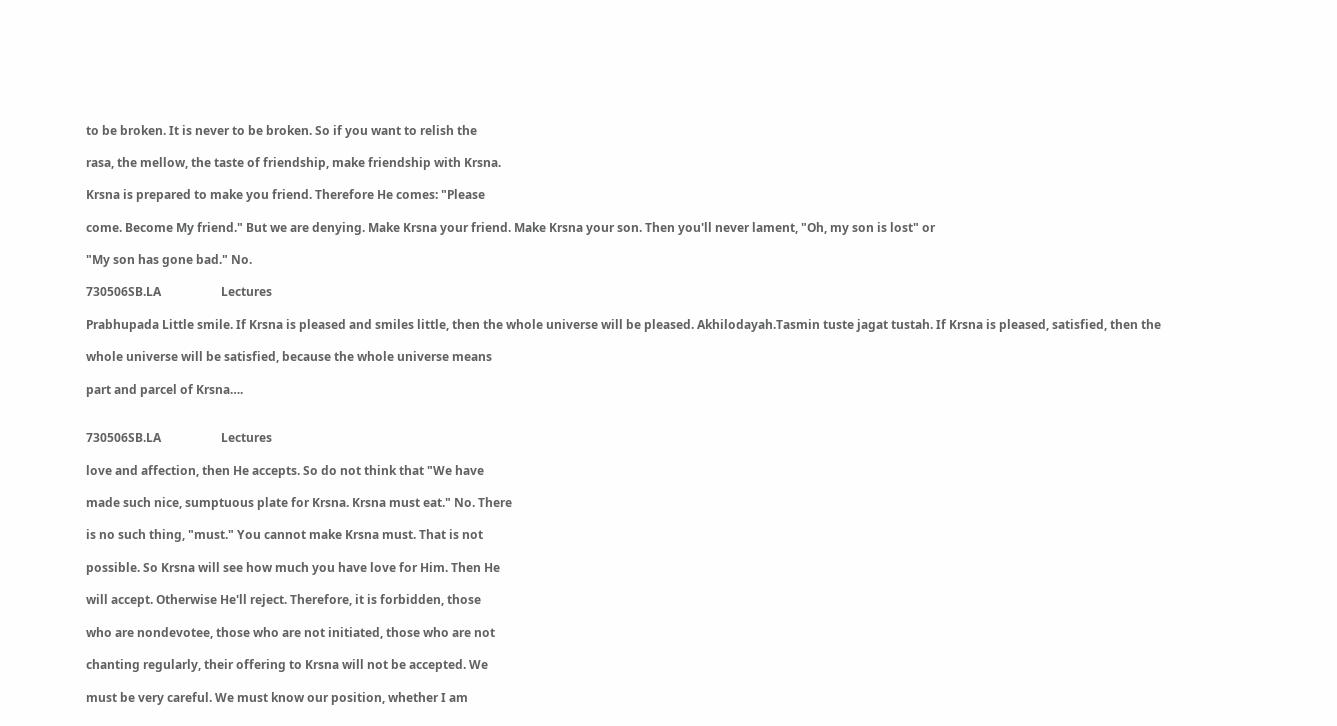to be broken. It is never to be broken. So if you want to relish the

rasa, the mellow, the taste of friendship, make friendship with Krsna.

Krsna is prepared to make you friend. Therefore He comes: "Please

come. Become My friend." But we are denying. Make Krsna your friend. Make Krsna your son. Then you'll never lament, "Oh, my son is lost" or

"My son has gone bad." No.

730506SB.LA                    Lectures

Prabhupada Little smile. If Krsna is pleased and smiles little, then the whole universe will be pleased. Akhilodayah.Tasmin tuste jagat tustah. If Krsna is pleased, satisfied, then the

whole universe will be satisfied, because the whole universe means

part and parcel of Krsna….


730506SB.LA                    Lectures

love and affection, then He accepts. So do not think that "We have

made such nice, sumptuous plate for Krsna. Krsna must eat." No. There

is no such thing, "must." You cannot make Krsna must. That is not

possible. So Krsna will see how much you have love for Him. Then He

will accept. Otherwise He'll reject. Therefore, it is forbidden, those

who are nondevotee, those who are not initiated, those who are not

chanting regularly, their offering to Krsna will not be accepted. We

must be very careful. We must know our position, whether I am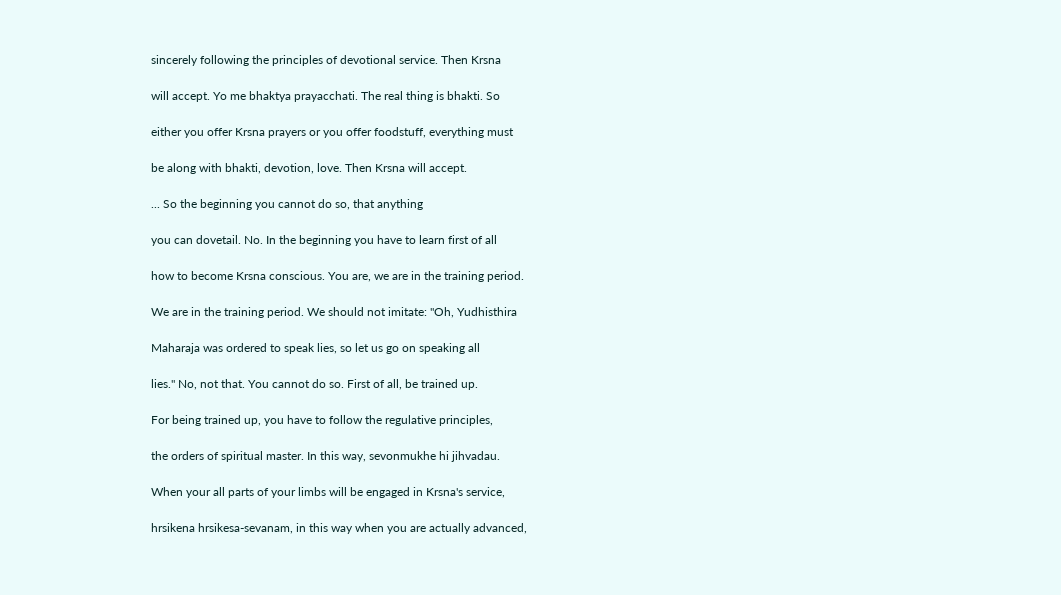sincerely following the principles of devotional service. Then Krsna

will accept. Yo me bhaktya prayacchati. The real thing is bhakti. So

either you offer Krsna prayers or you offer foodstuff, everything must

be along with bhakti, devotion, love. Then Krsna will accept.

... So the beginning you cannot do so, that anything

you can dovetail. No. In the beginning you have to learn first of all

how to become Krsna conscious. You are, we are in the training period.

We are in the training period. We should not imitate: "Oh, Yudhisthira

Maharaja was ordered to speak lies, so let us go on speaking all

lies." No, not that. You cannot do so. First of all, be trained up.

For being trained up, you have to follow the regulative principles,

the orders of spiritual master. In this way, sevonmukhe hi jihvadau.

When your all parts of your limbs will be engaged in Krsna's service,

hrsikena hrsikesa-sevanam, in this way when you are actually advanced,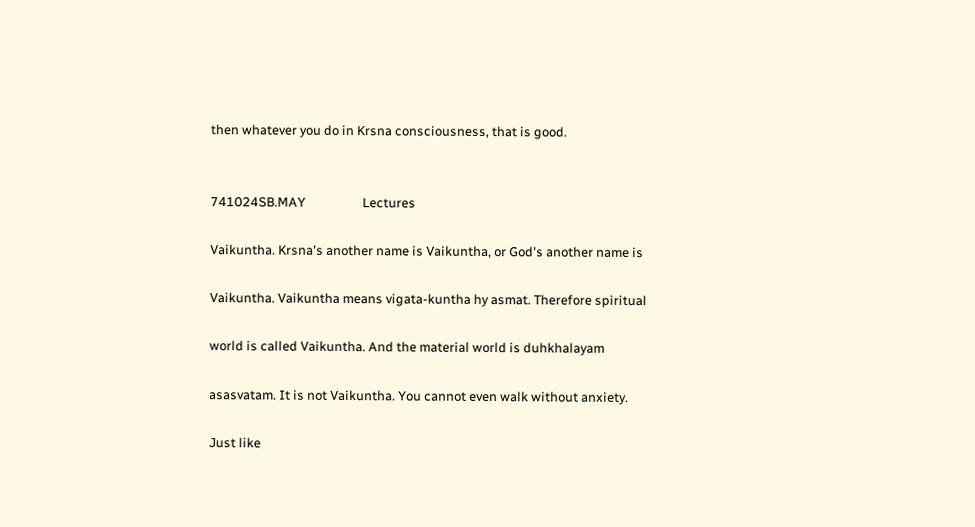then whatever you do in Krsna consciousness, that is good.


741024SB.MAY                   Lectures

Vaikuntha. Krsna's another name is Vaikuntha, or God's another name is

Vaikuntha. Vaikuntha means vigata-kuntha hy asmat. Therefore spiritual

world is called Vaikuntha. And the material world is duhkhalayam

asasvatam. It is not Vaikuntha. You cannot even walk without anxiety.

Just like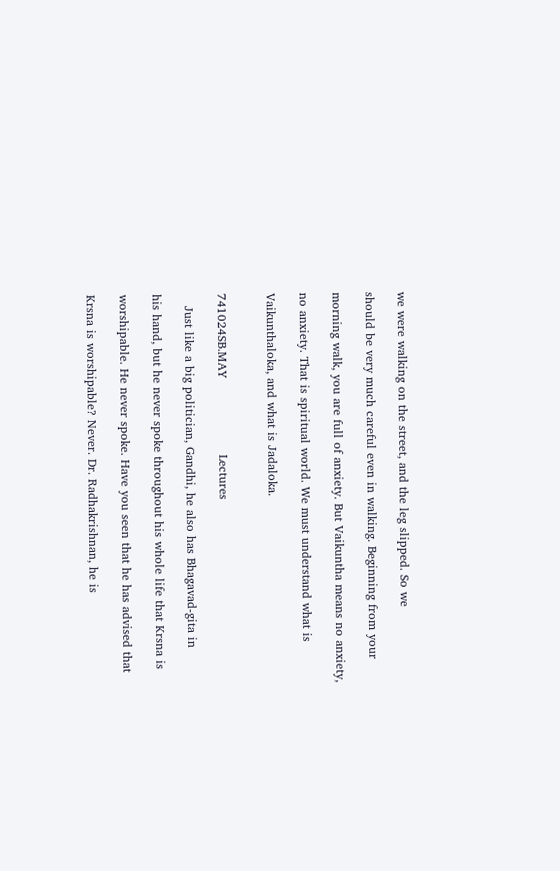we were walking on the street, and the leg slipped. So we

should be very much careful even in walking. Beginning from your

morning walk, you are full of anxiety. But Vaikuntha means no anxiety,

no anxiety. That is spiritual world. We must understand what is

Vaikunthaloka, and what is Jadaloka.


741024SB.MAY                   Lectures

   Just like a big politician, Gandhi, he also has Bhagavad-gita in

his hand, but he never spoke throughout his whole life that Krsna is

worshipable. He never spoke. Have you seen that he has advised that

Krsna is worshipable? Never. Dr. Radhakrishnan, he is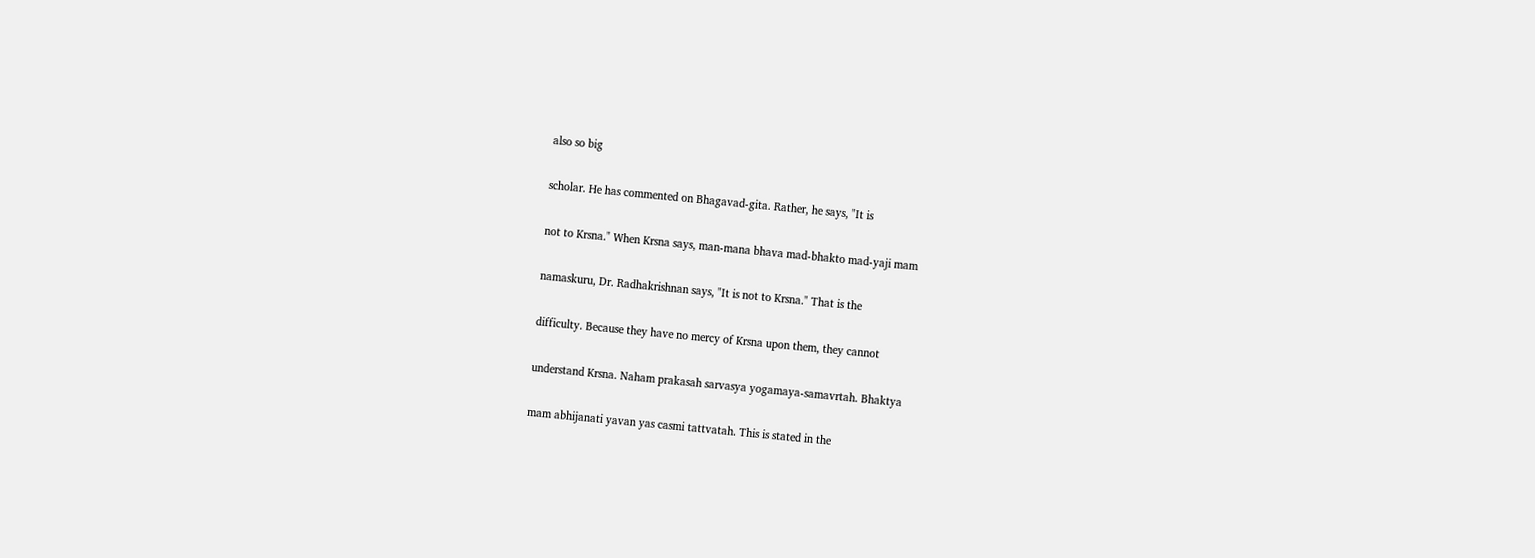also so big

scholar. He has commented on Bhagavad-gita. Rather, he says, "It is

not to Krsna." When Krsna says, man-mana bhava mad-bhakto mad-yaji mam

namaskuru, Dr. Radhakrishnan says, "It is not to Krsna." That is the

difficulty. Because they have no mercy of Krsna upon them, they cannot

understand Krsna. Naham prakasah sarvasya yogamaya-samavrtah. Bhaktya

mam abhijanati yavan yas casmi tattvatah. This is stated in the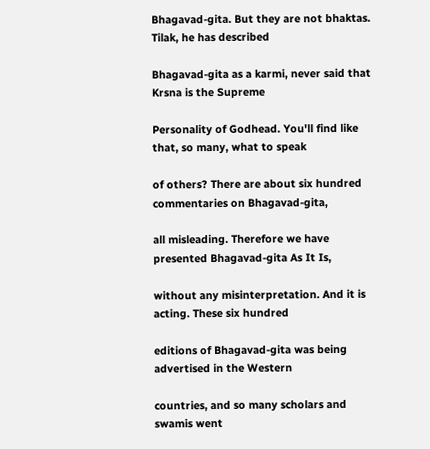Bhagavad-gita. But they are not bhaktas. Tilak, he has described

Bhagavad-gita as a karmi, never said that Krsna is the Supreme

Personality of Godhead. You'll find like that, so many, what to speak

of others? There are about six hundred commentaries on Bhagavad-gita,

all misleading. Therefore we have presented Bhagavad-gita As It Is,

without any misinterpretation. And it is acting. These six hundred

editions of Bhagavad-gita was being advertised in the Western

countries, and so many scholars and swamis went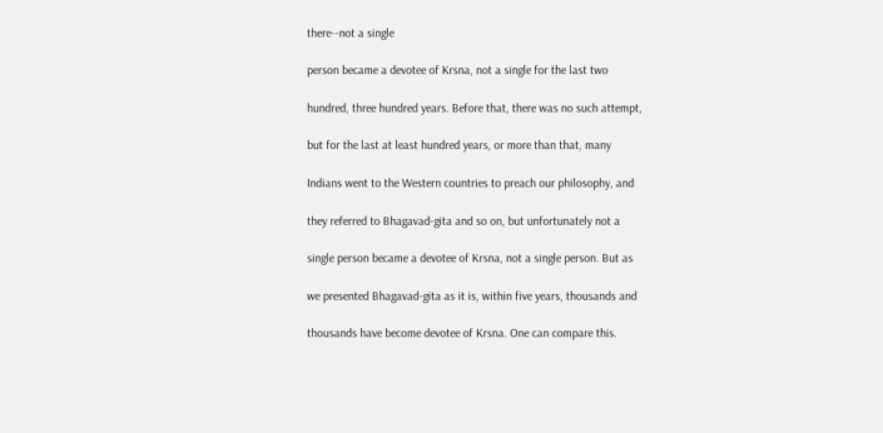there--not a single

person became a devotee of Krsna, not a single for the last two

hundred, three hundred years. Before that, there was no such attempt,

but for the last at least hundred years, or more than that, many

Indians went to the Western countries to preach our philosophy, and

they referred to Bhagavad-gita and so on, but unfortunately not a

single person became a devotee of Krsna, not a single person. But as

we presented Bhagavad-gita as it is, within five years, thousands and

thousands have become devotee of Krsna. One can compare this.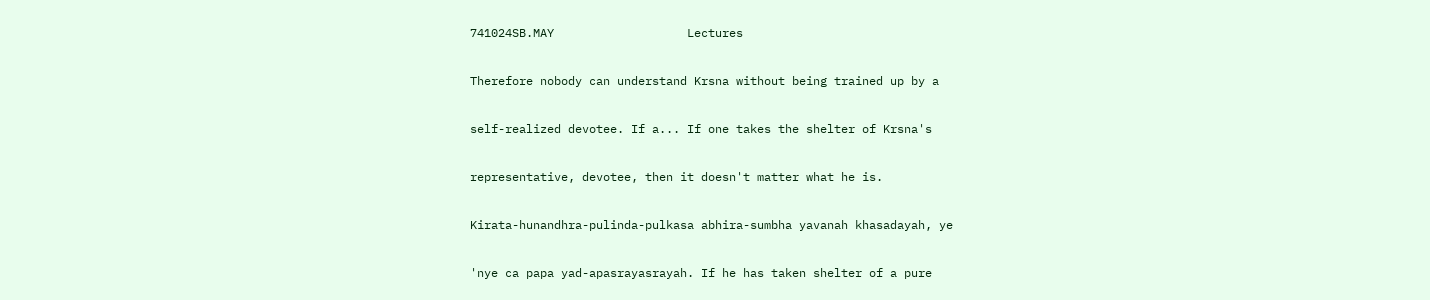741024SB.MAY                   Lectures

Therefore nobody can understand Krsna without being trained up by a

self-realized devotee. If a... If one takes the shelter of Krsna's

representative, devotee, then it doesn't matter what he is.

Kirata-hunandhra-pulinda-pulkasa abhira-sumbha yavanah khasadayah, ye

'nye ca papa yad-apasrayasrayah. If he has taken shelter of a pure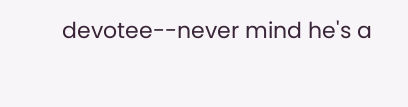devotee--never mind he's a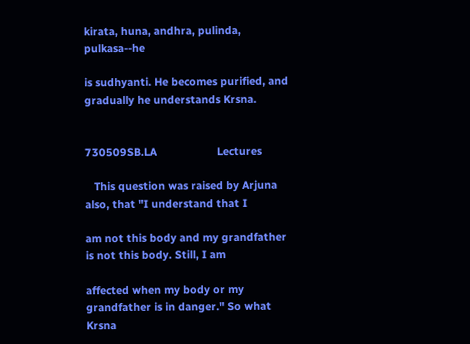kirata, huna, andhra, pulinda, pulkasa--he

is sudhyanti. He becomes purified, and gradually he understands Krsna.


730509SB.LA                    Lectures

   This question was raised by Arjuna also, that "I understand that I

am not this body and my grandfather is not this body. Still, I am

affected when my body or my grandfather is in danger." So what Krsna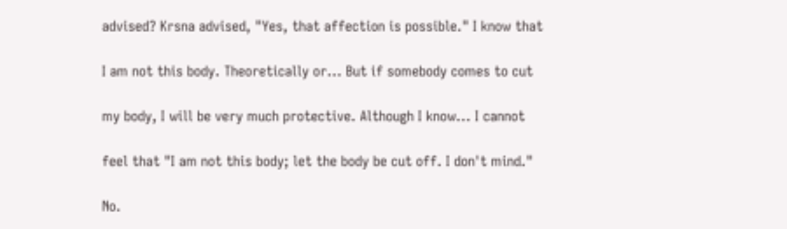advised? Krsna advised, "Yes, that affection is possible." I know that

I am not this body. Theoretically or... But if somebody comes to cut

my body, I will be very much protective. Although I know... I cannot

feel that "I am not this body; let the body be cut off. I don't mind."

No.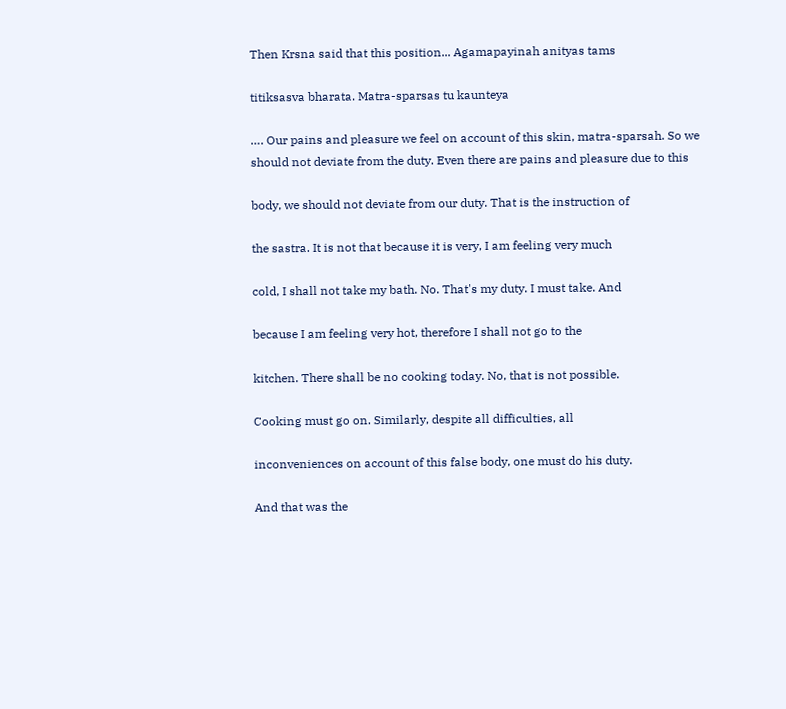Then Krsna said that this position... Agamapayinah anityas tams

titiksasva bharata. Matra-sparsas tu kaunteya

…. Our pains and pleasure we feel on account of this skin, matra-sparsah. So we should not deviate from the duty. Even there are pains and pleasure due to this

body, we should not deviate from our duty. That is the instruction of

the sastra. It is not that because it is very, I am feeling very much

cold, I shall not take my bath. No. That's my duty. I must take. And

because I am feeling very hot, therefore I shall not go to the

kitchen. There shall be no cooking today. No, that is not possible.

Cooking must go on. Similarly, despite all difficulties, all

inconveniences on account of this false body, one must do his duty.

And that was the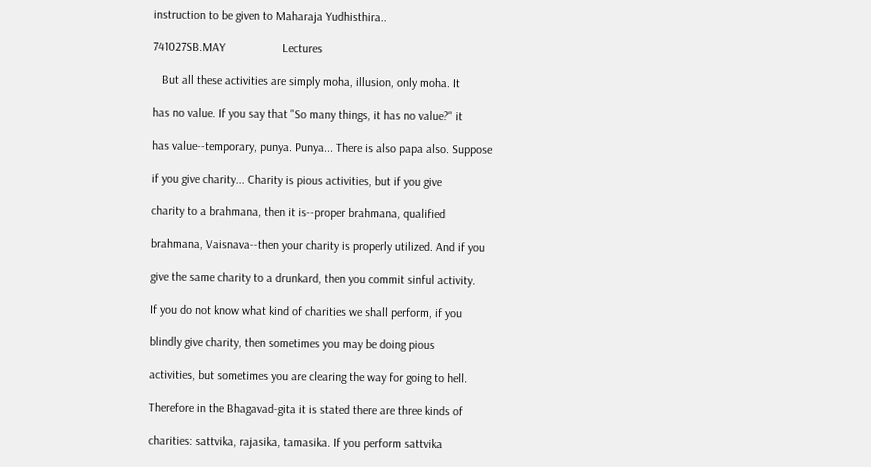instruction to be given to Maharaja Yudhisthira..

741027SB.MAY                   Lectures

   But all these activities are simply moha, illusion, only moha. It

has no value. If you say that "So many things, it has no value?" it

has value--temporary, punya. Punya... There is also papa also. Suppose

if you give charity... Charity is pious activities, but if you give

charity to a brahmana, then it is--proper brahmana, qualified

brahmana, Vaisnava--then your charity is properly utilized. And if you

give the same charity to a drunkard, then you commit sinful activity.

If you do not know what kind of charities we shall perform, if you

blindly give charity, then sometimes you may be doing pious

activities, but sometimes you are clearing the way for going to hell.

Therefore in the Bhagavad-gita it is stated there are three kinds of

charities: sattvika, rajasika, tamasika. If you perform sattvika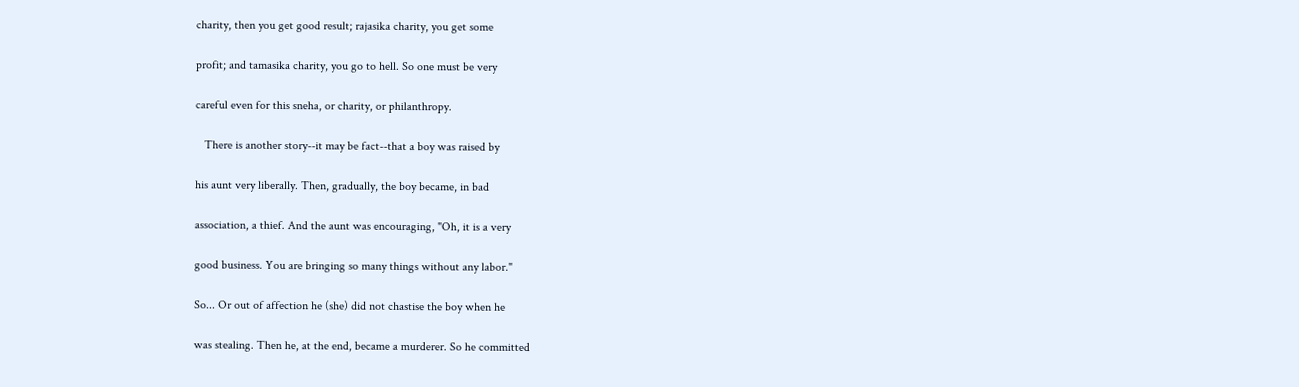charity, then you get good result; rajasika charity, you get some

profit; and tamasika charity, you go to hell. So one must be very

careful even for this sneha, or charity, or philanthropy.

   There is another story--it may be fact--that a boy was raised by

his aunt very liberally. Then, gradually, the boy became, in bad

association, a thief. And the aunt was encouraging, "Oh, it is a very

good business. You are bringing so many things without any labor."

So... Or out of affection he (she) did not chastise the boy when he

was stealing. Then he, at the end, became a murderer. So he committed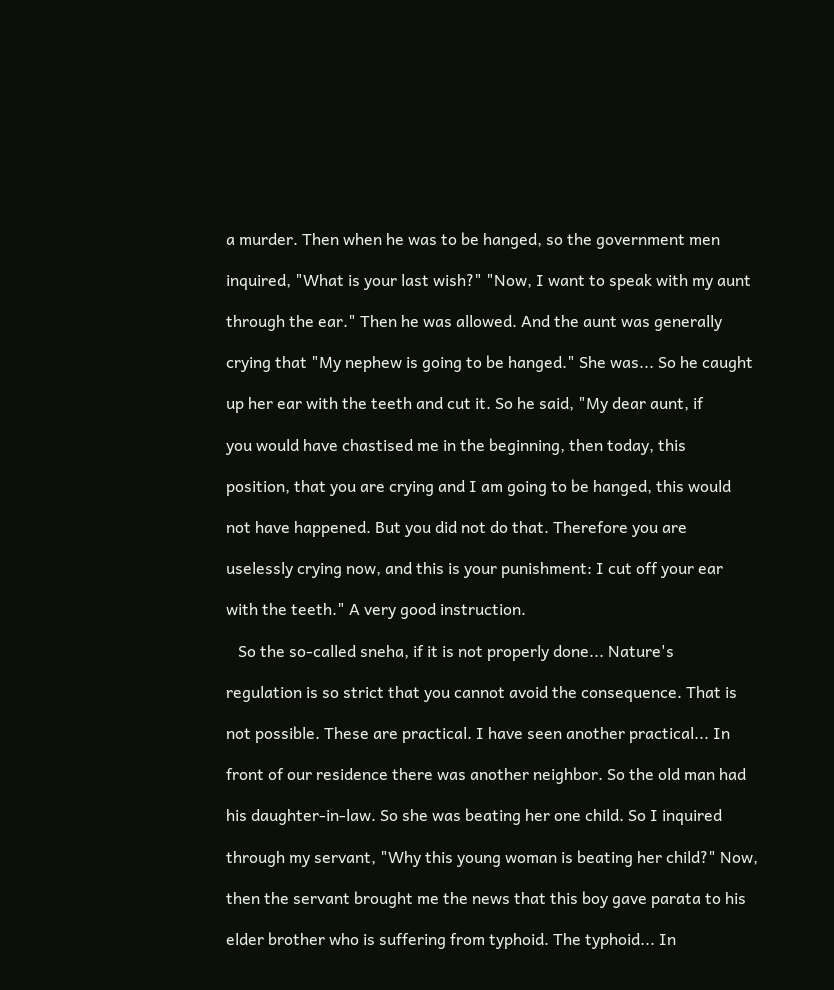a murder. Then when he was to be hanged, so the government men

inquired, "What is your last wish?" "Now, I want to speak with my aunt

through the ear." Then he was allowed. And the aunt was generally

crying that "My nephew is going to be hanged." She was... So he caught

up her ear with the teeth and cut it. So he said, "My dear aunt, if

you would have chastised me in the beginning, then today, this

position, that you are crying and I am going to be hanged, this would

not have happened. But you did not do that. Therefore you are

uselessly crying now, and this is your punishment: I cut off your ear

with the teeth." A very good instruction.

   So the so-called sneha, if it is not properly done... Nature's

regulation is so strict that you cannot avoid the consequence. That is

not possible. These are practical. I have seen another practical... In

front of our residence there was another neighbor. So the old man had

his daughter-in-law. So she was beating her one child. So I inquired

through my servant, "Why this young woman is beating her child?" Now,

then the servant brought me the news that this boy gave parata to his

elder brother who is suffering from typhoid. The typhoid... In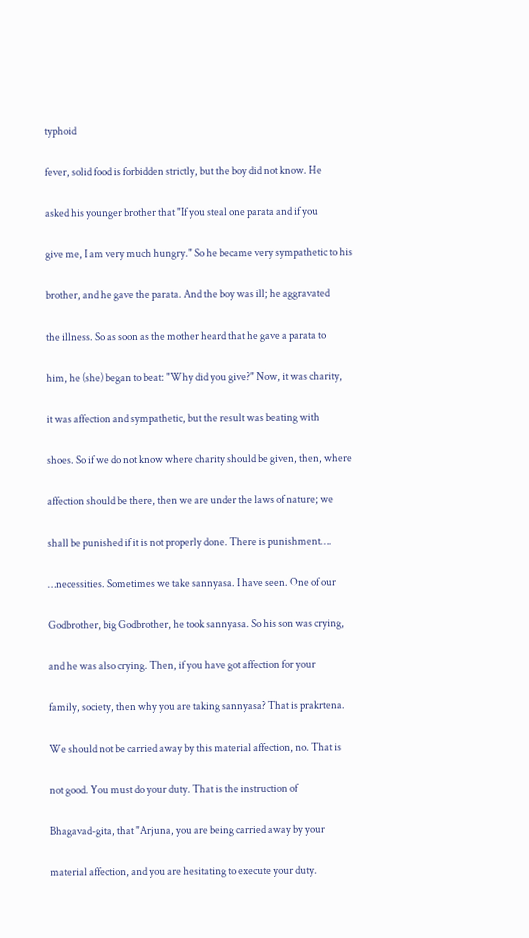typhoid

fever, solid food is forbidden strictly, but the boy did not know. He

asked his younger brother that "If you steal one parata and if you

give me, I am very much hungry." So he became very sympathetic to his

brother, and he gave the parata. And the boy was ill; he aggravated

the illness. So as soon as the mother heard that he gave a parata to

him, he (she) began to beat: "Why did you give?" Now, it was charity,

it was affection and sympathetic, but the result was beating with

shoes. So if we do not know where charity should be given, then, where

affection should be there, then we are under the laws of nature; we

shall be punished if it is not properly done. There is punishment….

…necessities. Sometimes we take sannyasa. I have seen. One of our

Godbrother, big Godbrother, he took sannyasa. So his son was crying,

and he was also crying. Then, if you have got affection for your

family, society, then why you are taking sannyasa? That is prakrtena.

We should not be carried away by this material affection, no. That is

not good. You must do your duty. That is the instruction of

Bhagavad-gita, that "Arjuna, you are being carried away by your

material affection, and you are hesitating to execute your duty.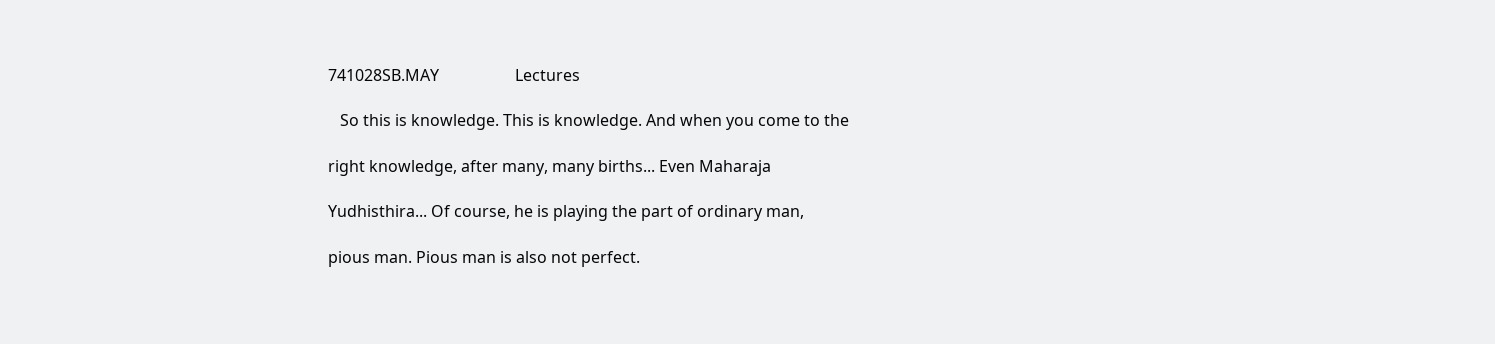741028SB.MAY                   Lectures

   So this is knowledge. This is knowledge. And when you come to the

right knowledge, after many, many births... Even Maharaja

Yudhisthira... Of course, he is playing the part of ordinary man,

pious man. Pious man is also not perfect.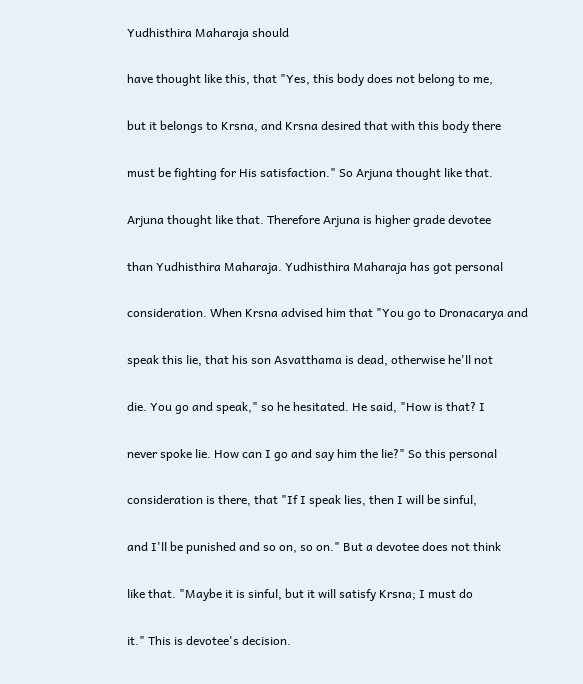Yudhisthira Maharaja should

have thought like this, that "Yes, this body does not belong to me,

but it belongs to Krsna, and Krsna desired that with this body there

must be fighting for His satisfaction." So Arjuna thought like that.

Arjuna thought like that. Therefore Arjuna is higher grade devotee

than Yudhisthira Maharaja. Yudhisthira Maharaja has got personal

consideration. When Krsna advised him that "You go to Dronacarya and

speak this lie, that his son Asvatthama is dead, otherwise he'll not

die. You go and speak," so he hesitated. He said, "How is that? I

never spoke lie. How can I go and say him the lie?" So this personal

consideration is there, that "If I speak lies, then I will be sinful,

and I'll be punished and so on, so on." But a devotee does not think

like that. "Maybe it is sinful, but it will satisfy Krsna; I must do

it." This is devotee's decision.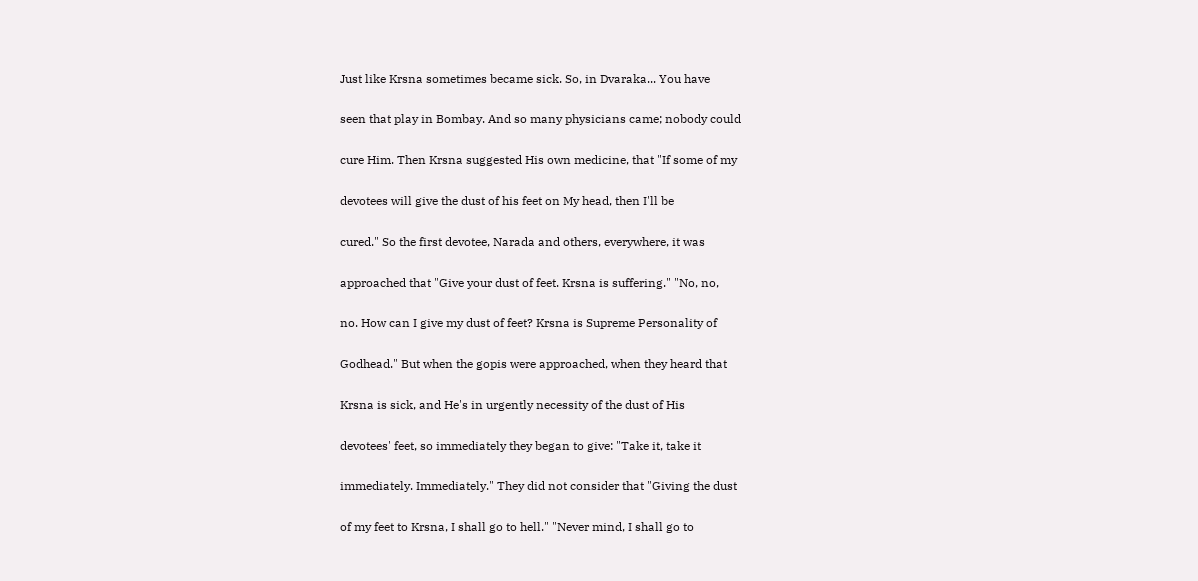Just like Krsna sometimes became sick. So, in Dvaraka... You have

seen that play in Bombay. And so many physicians came; nobody could

cure Him. Then Krsna suggested His own medicine, that "If some of my

devotees will give the dust of his feet on My head, then I'll be

cured." So the first devotee, Narada and others, everywhere, it was

approached that "Give your dust of feet. Krsna is suffering." "No, no,

no. How can I give my dust of feet? Krsna is Supreme Personality of

Godhead." But when the gopis were approached, when they heard that

Krsna is sick, and He's in urgently necessity of the dust of His

devotees' feet, so immediately they began to give: "Take it, take it

immediately. Immediately." They did not consider that "Giving the dust

of my feet to Krsna, I shall go to hell." "Never mind, I shall go to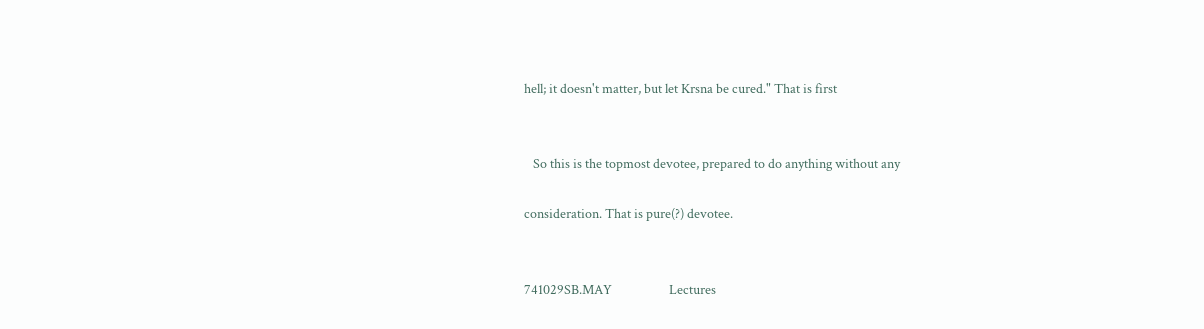hell; it doesn't matter, but let Krsna be cured." That is first


   So this is the topmost devotee, prepared to do anything without any

consideration. That is pure(?) devotee.


741029SB.MAY                   Lectures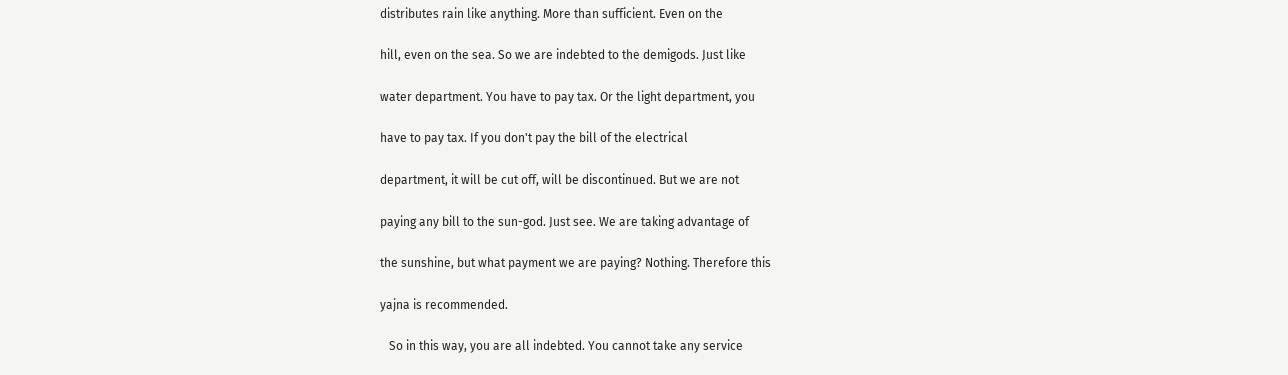distributes rain like anything. More than sufficient. Even on the

hill, even on the sea. So we are indebted to the demigods. Just like

water department. You have to pay tax. Or the light department, you

have to pay tax. If you don't pay the bill of the electrical

department, it will be cut off, will be discontinued. But we are not

paying any bill to the sun-god. Just see. We are taking advantage of

the sunshine, but what payment we are paying? Nothing. Therefore this

yajna is recommended.

   So in this way, you are all indebted. You cannot take any service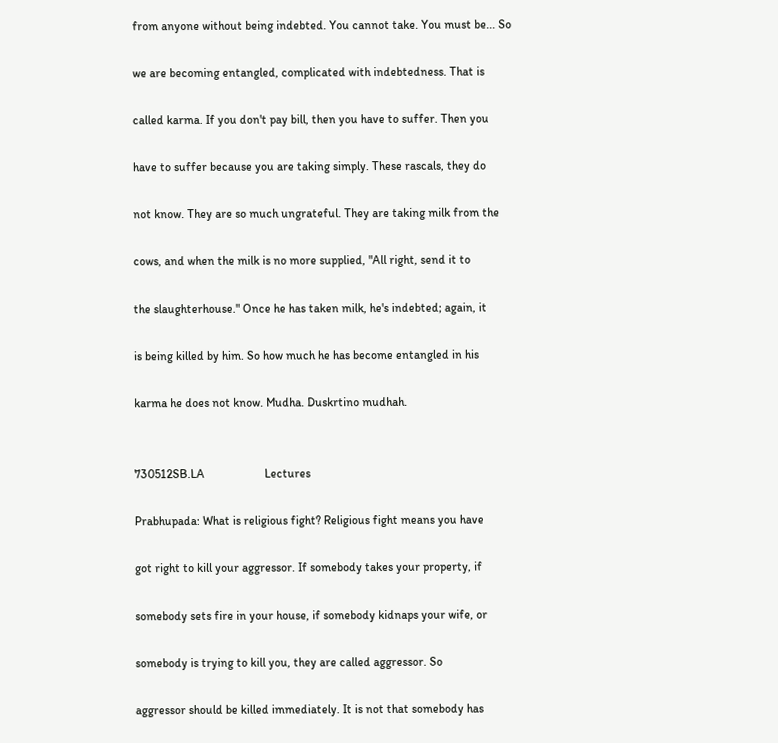from anyone without being indebted. You cannot take. You must be... So

we are becoming entangled, complicated with indebtedness. That is

called karma. If you don't pay bill, then you have to suffer. Then you

have to suffer because you are taking simply. These rascals, they do

not know. They are so much ungrateful. They are taking milk from the

cows, and when the milk is no more supplied, "All right, send it to

the slaughterhouse." Once he has taken milk, he's indebted; again, it

is being killed by him. So how much he has become entangled in his

karma he does not know. Mudha. Duskrtino mudhah.


730512SB.LA                    Lectures

Prabhupada: What is religious fight? Religious fight means you have

got right to kill your aggressor. If somebody takes your property, if

somebody sets fire in your house, if somebody kidnaps your wife, or

somebody is trying to kill you, they are called aggressor. So

aggressor should be killed immediately. It is not that somebody has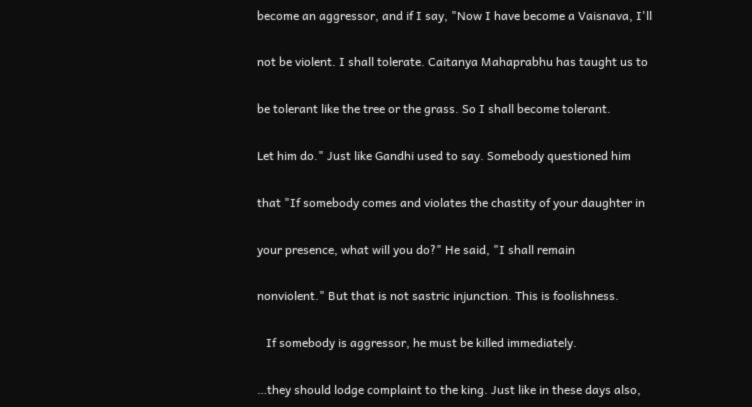become an aggressor, and if I say, "Now I have become a Vaisnava, I'll

not be violent. I shall tolerate. Caitanya Mahaprabhu has taught us to

be tolerant like the tree or the grass. So I shall become tolerant.

Let him do." Just like Gandhi used to say. Somebody questioned him

that "If somebody comes and violates the chastity of your daughter in

your presence, what will you do?" He said, "I shall remain

nonviolent." But that is not sastric injunction. This is foolishness.

   If somebody is aggressor, he must be killed immediately.

…they should lodge complaint to the king. Just like in these days also,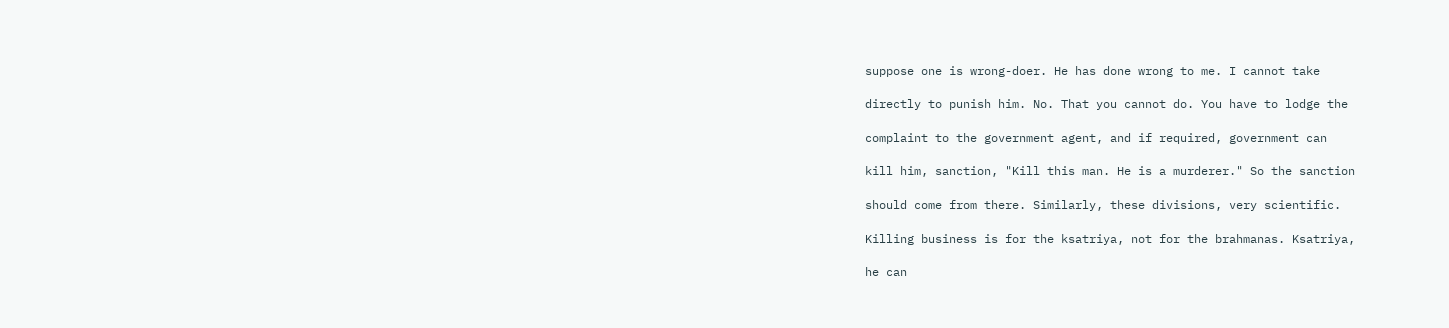suppose one is wrong-doer. He has done wrong to me. I cannot take

directly to punish him. No. That you cannot do. You have to lodge the

complaint to the government agent, and if required, government can

kill him, sanction, "Kill this man. He is a murderer." So the sanction

should come from there. Similarly, these divisions, very scientific.

Killing business is for the ksatriya, not for the brahmanas. Ksatriya,

he can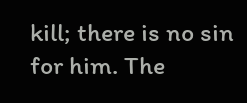kill; there is no sin for him. The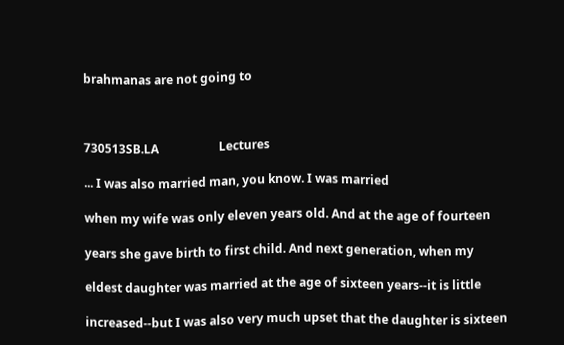brahmanas are not going to



730513SB.LA                    Lectures

... I was also married man, you know. I was married

when my wife was only eleven years old. And at the age of fourteen

years she gave birth to first child. And next generation, when my

eldest daughter was married at the age of sixteen years--it is little

increased--but I was also very much upset that the daughter is sixteen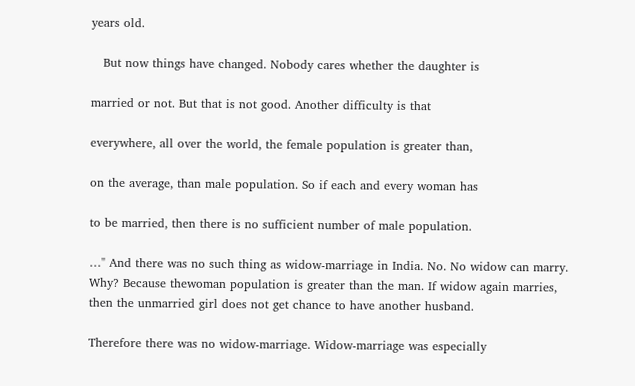years old.

   But now things have changed. Nobody cares whether the daughter is

married or not. But that is not good. Another difficulty is that

everywhere, all over the world, the female population is greater than,

on the average, than male population. So if each and every woman has

to be married, then there is no sufficient number of male population.

…" And there was no such thing as widow-marriage in India. No. No widow can marry. Why? Because thewoman population is greater than the man. If widow again marries, then the unmarried girl does not get chance to have another husband.

Therefore there was no widow-marriage. Widow-marriage was especially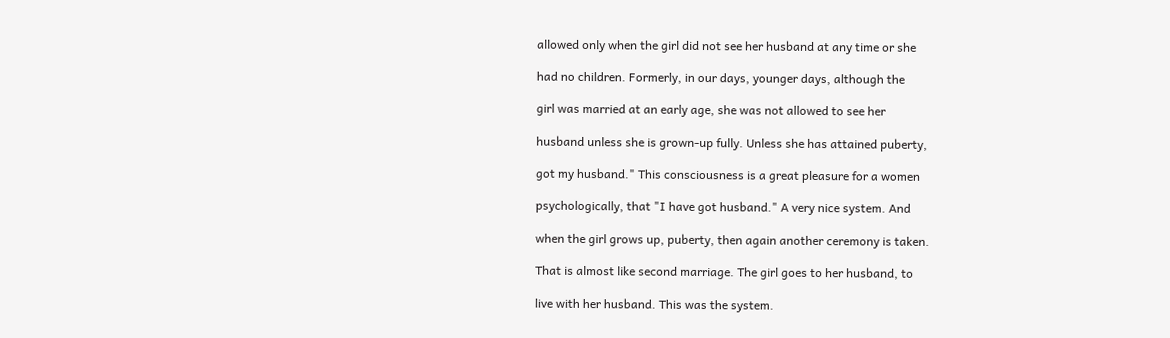allowed only when the girl did not see her husband at any time or she

had no children. Formerly, in our days, younger days, although the

girl was married at an early age, she was not allowed to see her

husband unless she is grown-up fully. Unless she has attained puberty,

got my husband." This consciousness is a great pleasure for a women

psychologically, that "I have got husband." A very nice system. And

when the girl grows up, puberty, then again another ceremony is taken.

That is almost like second marriage. The girl goes to her husband, to

live with her husband. This was the system.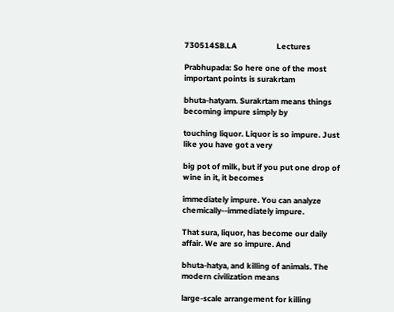730514SB.LA                    Lectures

Prabhupada: So here one of the most important points is surakrtam

bhuta-hatyam. Surakrtam means things becoming impure simply by

touching liquor. Liquor is so impure. Just like you have got a very

big pot of milk, but if you put one drop of wine in it, it becomes

immediately impure. You can analyze chemically--immediately impure.

That sura, liquor, has become our daily affair. We are so impure. And

bhuta-hatya, and killing of animals. The modern civilization means

large-scale arrangement for killing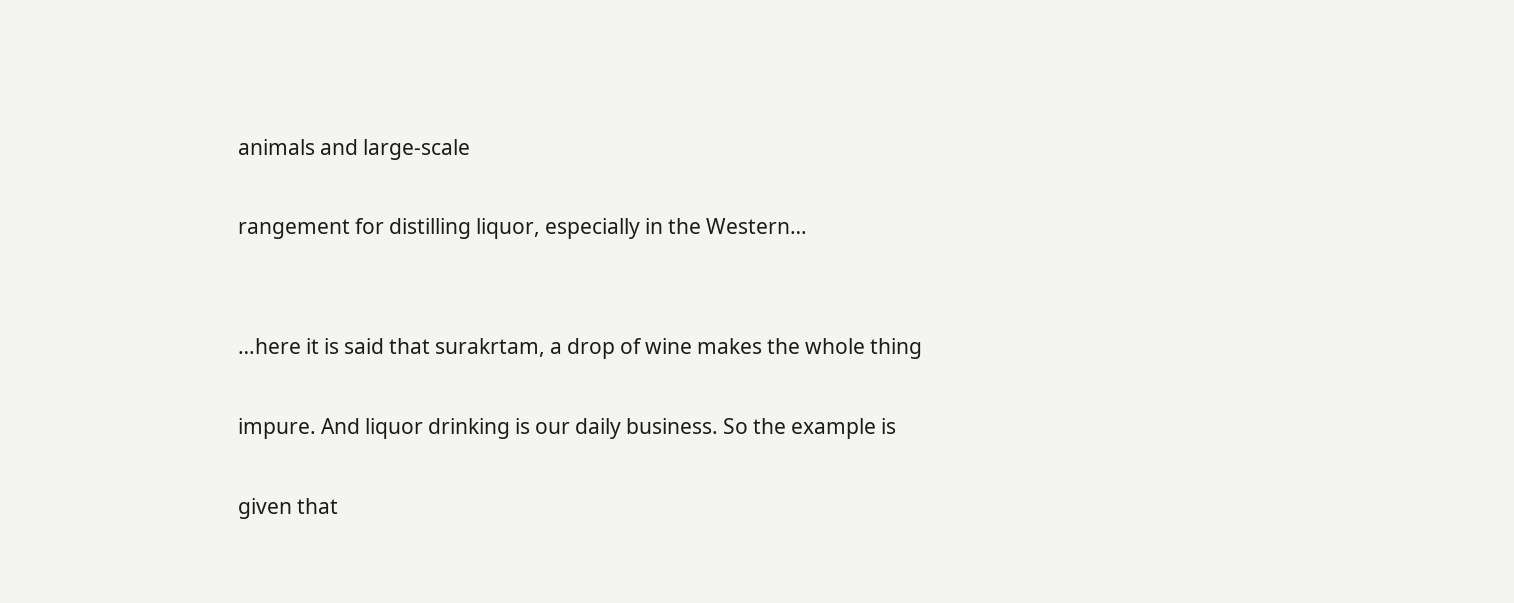animals and large-scale

rangement for distilling liquor, especially in the Western…


…here it is said that surakrtam, a drop of wine makes the whole thing

impure. And liquor drinking is our daily business. So the example is

given that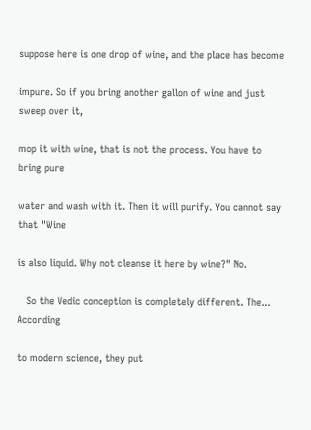suppose here is one drop of wine, and the place has become

impure. So if you bring another gallon of wine and just sweep over it,

mop it with wine, that is not the process. You have to bring pure

water and wash with it. Then it will purify. You cannot say that "Wine

is also liquid. Why not cleanse it here by wine?" No.

   So the Vedic conception is completely different. The... According

to modern science, they put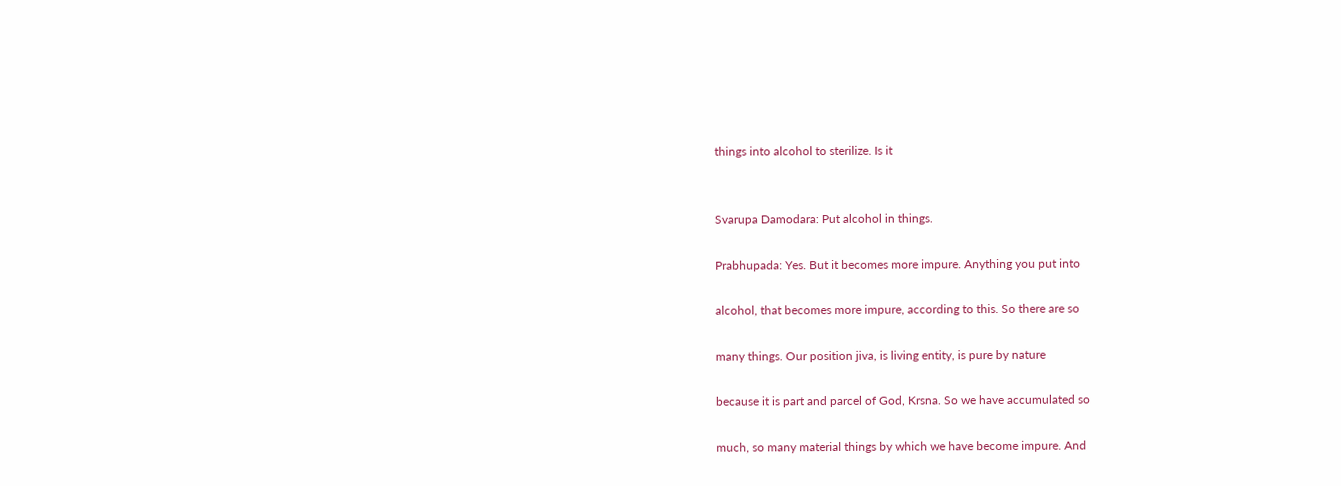things into alcohol to sterilize. Is it


Svarupa Damodara: Put alcohol in things.

Prabhupada: Yes. But it becomes more impure. Anything you put into

alcohol, that becomes more impure, according to this. So there are so

many things. Our position jiva, is living entity, is pure by nature

because it is part and parcel of God, Krsna. So we have accumulated so

much, so many material things by which we have become impure. And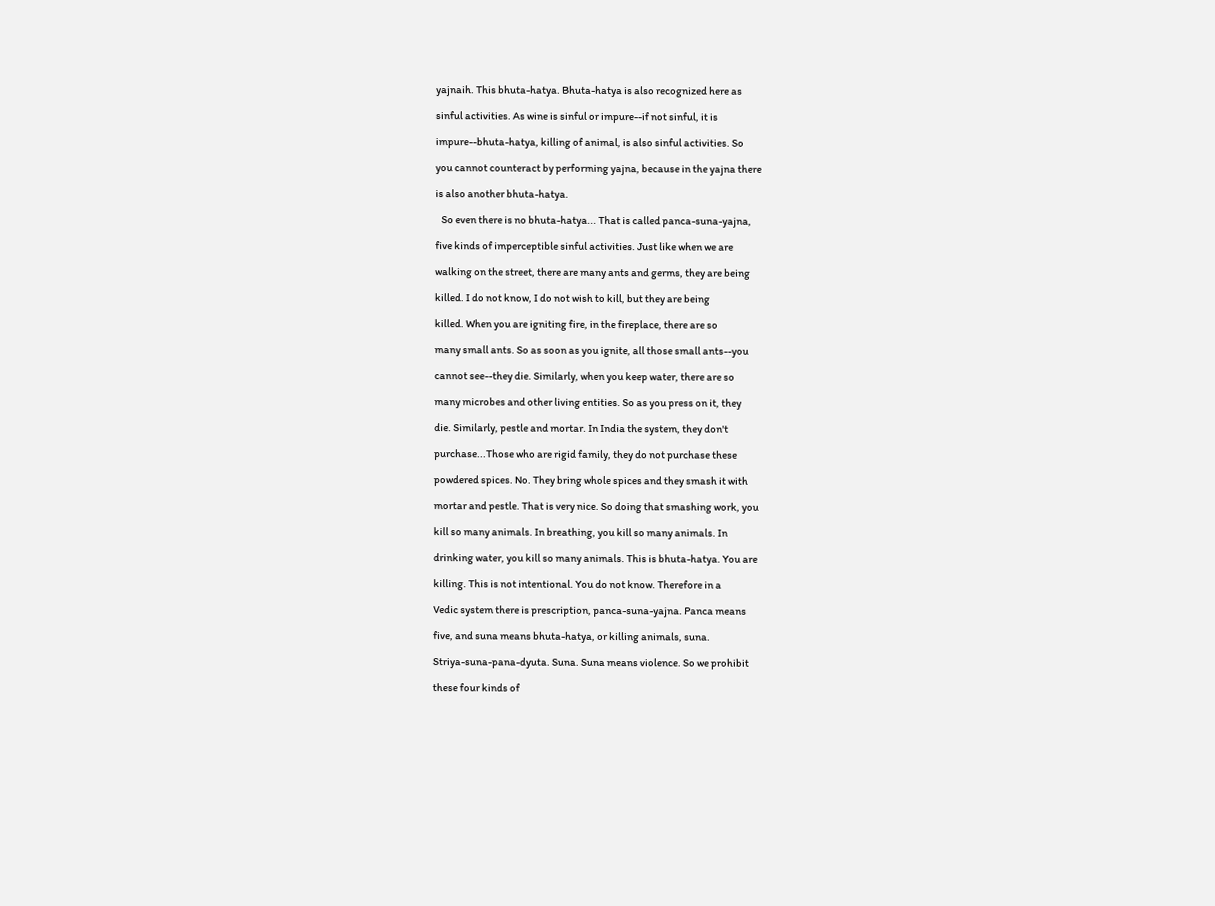yajnaih. This bhuta-hatya. Bhuta-hatya is also recognized here as

sinful activities. As wine is sinful or impure--if not sinful, it is

impure--bhuta-hatya, killing of animal, is also sinful activities. So

you cannot counteract by performing yajna, because in the yajna there

is also another bhuta-hatya.

   So even there is no bhuta-hatya... That is called panca-suna-yajna,

five kinds of imperceptible sinful activities. Just like when we are

walking on the street, there are many ants and germs, they are being

killed. I do not know, I do not wish to kill, but they are being

killed. When you are igniting fire, in the fireplace, there are so

many small ants. So as soon as you ignite, all those small ants--you

cannot see--they die. Similarly, when you keep water, there are so

many microbes and other living entities. So as you press on it, they

die. Similarly, pestle and mortar. In India the system, they don't

purchase...Those who are rigid family, they do not purchase these

powdered spices. No. They bring whole spices and they smash it with

mortar and pestle. That is very nice. So doing that smashing work, you

kill so many animals. In breathing, you kill so many animals. In

drinking water, you kill so many animals. This is bhuta-hatya. You are

killing. This is not intentional. You do not know. Therefore in a

Vedic system there is prescription, panca-suna-yajna. Panca means

five, and suna means bhuta-hatya, or killing animals, suna.

Striya-suna-pana-dyuta. Suna. Suna means violence. So we prohibit

these four kinds of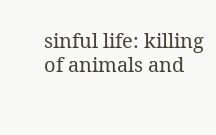sinful life: killing of animals and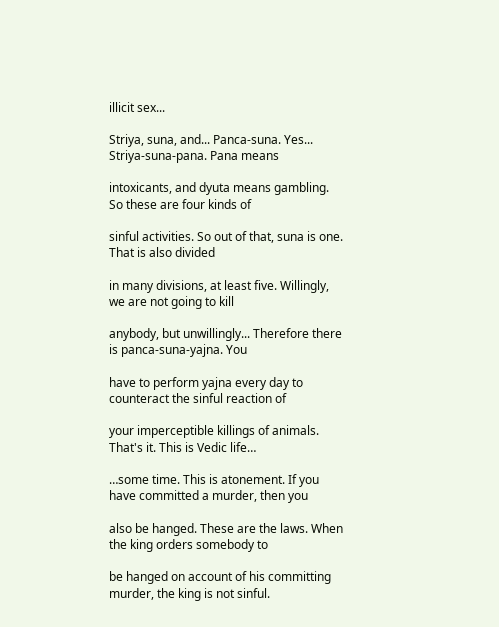illicit sex...

Striya, suna, and... Panca-suna. Yes... Striya-suna-pana. Pana means

intoxicants, and dyuta means gambling. So these are four kinds of

sinful activities. So out of that, suna is one. That is also divided

in many divisions, at least five. Willingly, we are not going to kill

anybody, but unwillingly... Therefore there is panca-suna-yajna. You

have to perform yajna every day to counteract the sinful reaction of

your imperceptible killings of animals. That's it. This is Vedic life…

…some time. This is atonement. If you have committed a murder, then you

also be hanged. These are the laws. When the king orders somebody to

be hanged on account of his committing murder, the king is not sinful.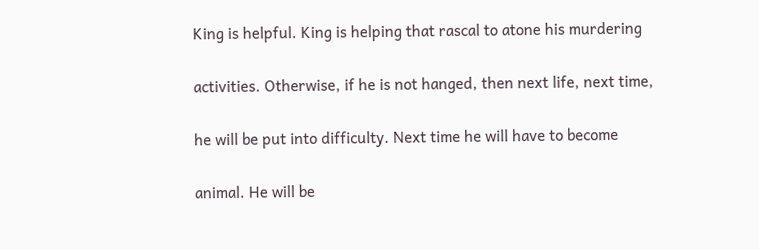King is helpful. King is helping that rascal to atone his murdering

activities. Otherwise, if he is not hanged, then next life, next time,

he will be put into difficulty. Next time he will have to become

animal. He will be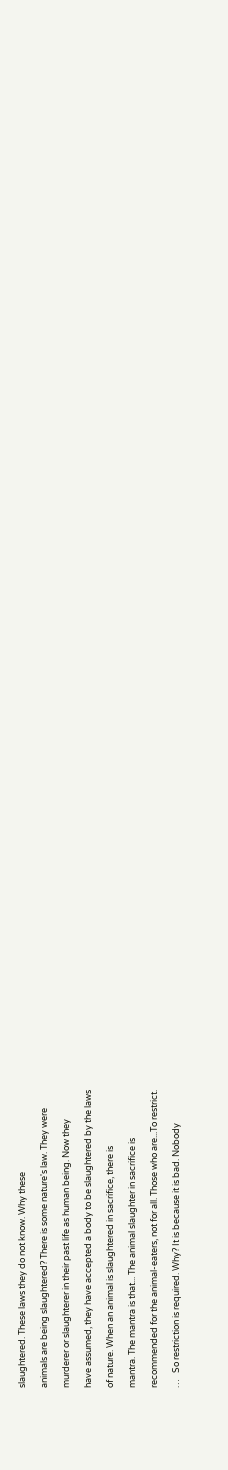slaughtered. These laws they do not know. Why these

animals are being slaughtered? There is some nature's law. They were

murderer or slaughterer in their past life as human being. Now they

have assumed, they have accepted a body to be slaughtered by the laws

of nature. When an animal is slaughtered in sacrifice, there is

mantra. The mantra is that... The animal slaughter in sacrifice is

recommended for the animal-eaters, not for all. Those who are...To restrict.

…   So restriction is required. Why? It is because it is bad. Nobody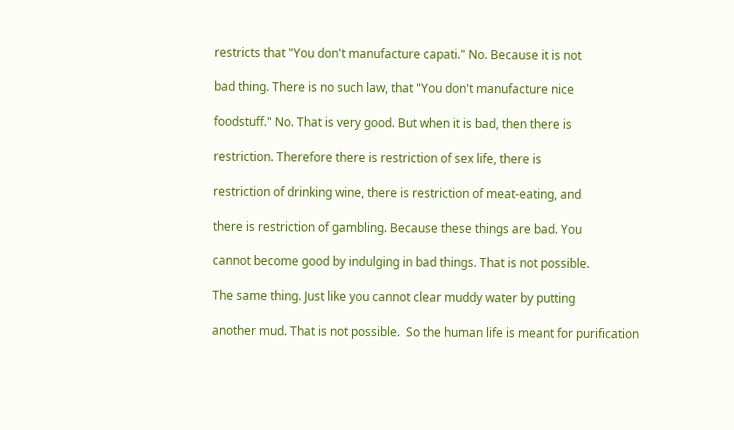restricts that "You don't manufacture capati." No. Because it is not

bad thing. There is no such law, that "You don't manufacture nice

foodstuff." No. That is very good. But when it is bad, then there is

restriction. Therefore there is restriction of sex life, there is

restriction of drinking wine, there is restriction of meat-eating, and

there is restriction of gambling. Because these things are bad. You

cannot become good by indulging in bad things. That is not possible.

The same thing. Just like you cannot clear muddy water by putting

another mud. That is not possible.  So the human life is meant for purification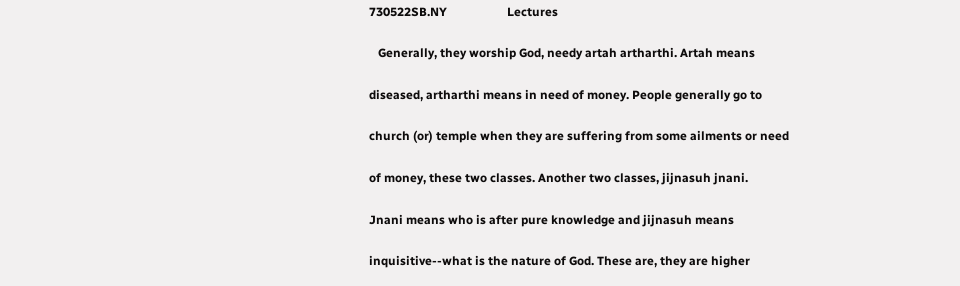730522SB.NY                    Lectures

   Generally, they worship God, needy artah artharthi. Artah means

diseased, artharthi means in need of money. People generally go to

church (or) temple when they are suffering from some ailments or need

of money, these two classes. Another two classes, jijnasuh jnani.

Jnani means who is after pure knowledge and jijnasuh means

inquisitive--what is the nature of God. These are, they are higher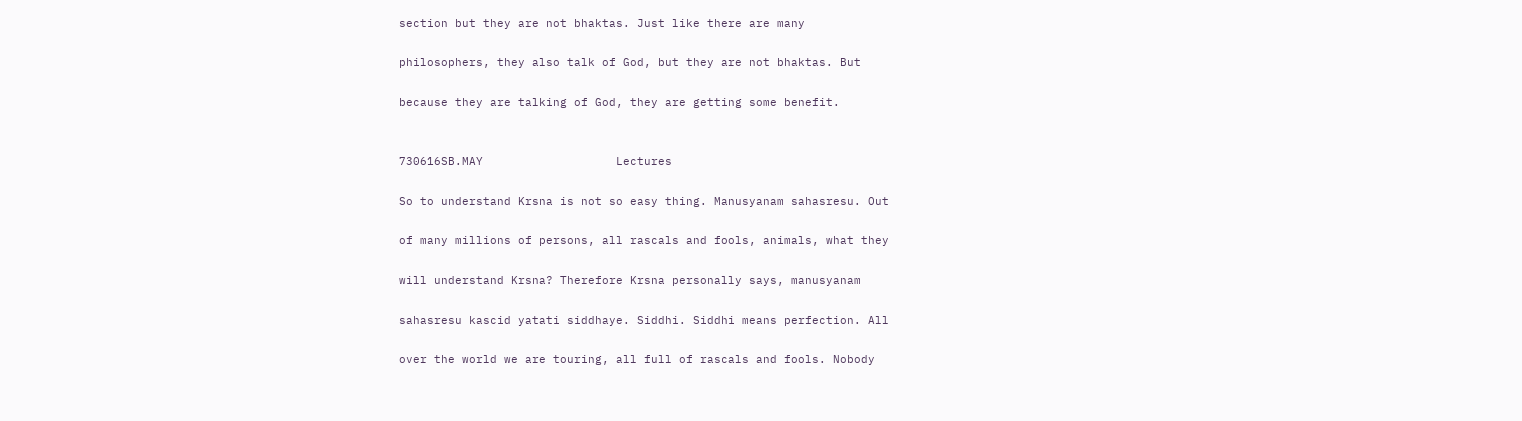section but they are not bhaktas. Just like there are many

philosophers, they also talk of God, but they are not bhaktas. But

because they are talking of God, they are getting some benefit.


730616SB.MAY                   Lectures

So to understand Krsna is not so easy thing. Manusyanam sahasresu. Out

of many millions of persons, all rascals and fools, animals, what they

will understand Krsna? Therefore Krsna personally says, manusyanam

sahasresu kascid yatati siddhaye. Siddhi. Siddhi means perfection. All

over the world we are touring, all full of rascals and fools. Nobody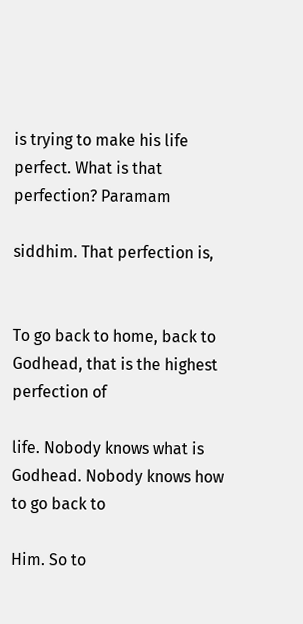is trying to make his life perfect. What is that perfection? Paramam

siddhim. That perfection is,


To go back to home, back to Godhead, that is the highest perfection of

life. Nobody knows what is Godhead. Nobody knows how to go back to

Him. So to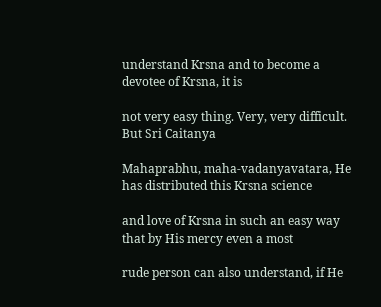understand Krsna and to become a devotee of Krsna, it is

not very easy thing. Very, very difficult. But Sri Caitanya

Mahaprabhu, maha-vadanyavatara, He has distributed this Krsna science

and love of Krsna in such an easy way that by His mercy even a most

rude person can also understand, if He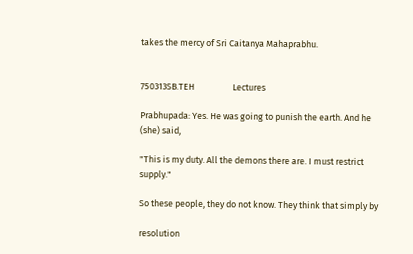takes the mercy of Sri Caitanya Mahaprabhu.


750313SB.TEH                   Lectures

Prabhupada: Yes. He was going to punish the earth. And he (she) said,

"This is my duty. All the demons there are. I must restrict supply."

So these people, they do not know. They think that simply by

resolution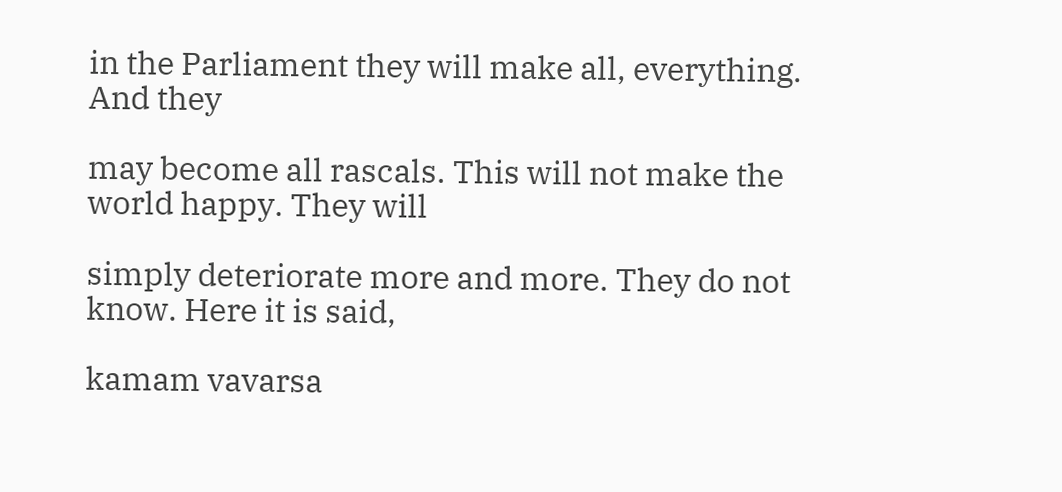in the Parliament they will make all, everything. And they

may become all rascals. This will not make the world happy. They will

simply deteriorate more and more. They do not know. Here it is said,

kamam vavarsa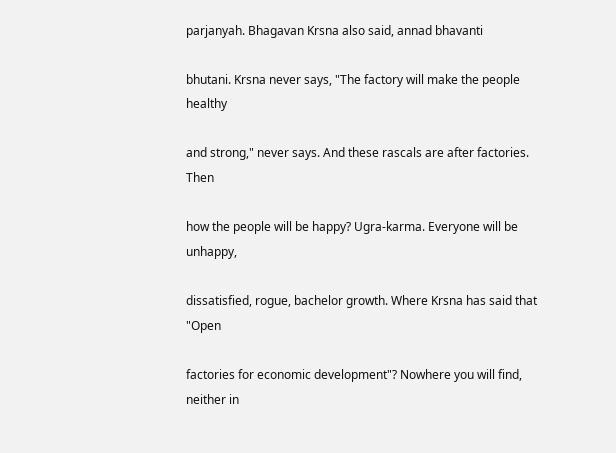parjanyah. Bhagavan Krsna also said, annad bhavanti

bhutani. Krsna never says, "The factory will make the people healthy

and strong," never says. And these rascals are after factories. Then

how the people will be happy? Ugra-karma. Everyone will be unhappy,

dissatisfied, rogue, bachelor growth. Where Krsna has said that "Open

factories for economic development"? Nowhere you will find, neither in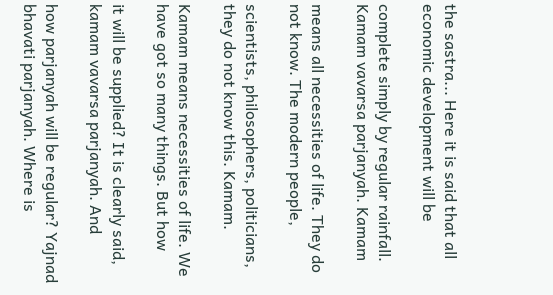the sastra... Here it is said that all economic development will be

complete simply by regular rainfall. Kamam vavarsa parjanyah. Kamam

means all necessities of life. They do not know. The modern people,

scientists, philosophers, politicians, they do not know this. Kamam.

Kamam means necessities of life. We have got so many things. But how

it will be supplied? It is clearly said, kamam vavarsa parjanyah. And

how parjanyah will be regular? Yajnad bhavati parjanyah. Where is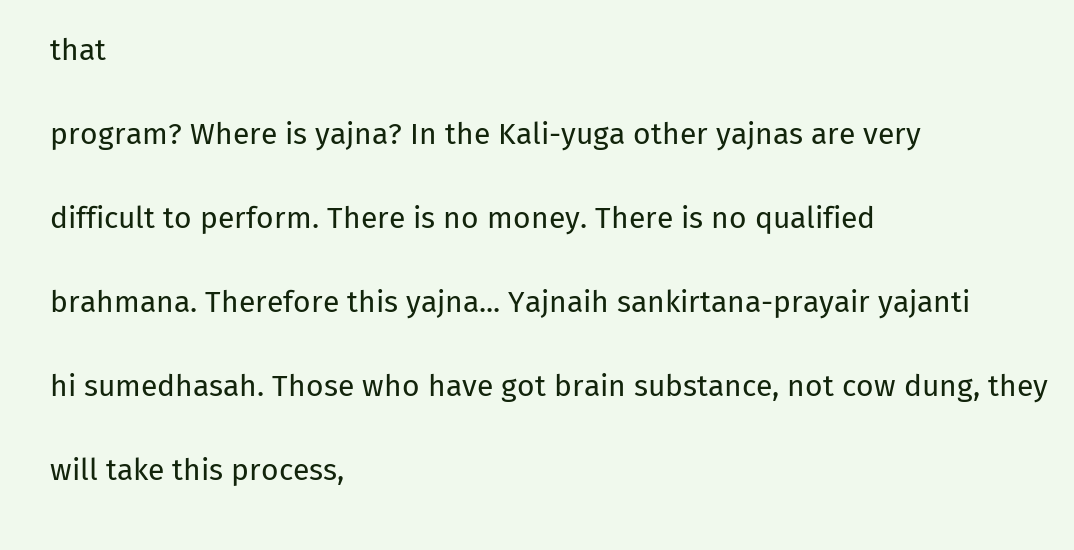that

program? Where is yajna? In the Kali-yuga other yajnas are very

difficult to perform. There is no money. There is no qualified

brahmana. Therefore this yajna... Yajnaih sankirtana-prayair yajanti

hi sumedhasah. Those who have got brain substance, not cow dung, they

will take this process,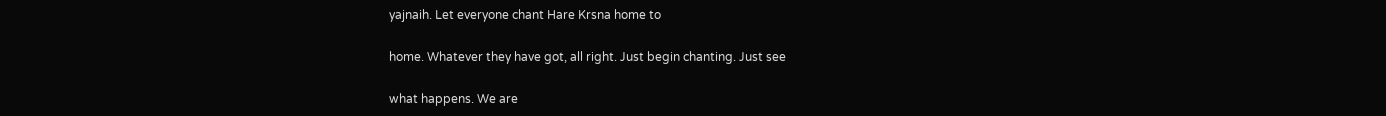yajnaih. Let everyone chant Hare Krsna home to

home. Whatever they have got, all right. Just begin chanting. Just see

what happens. We are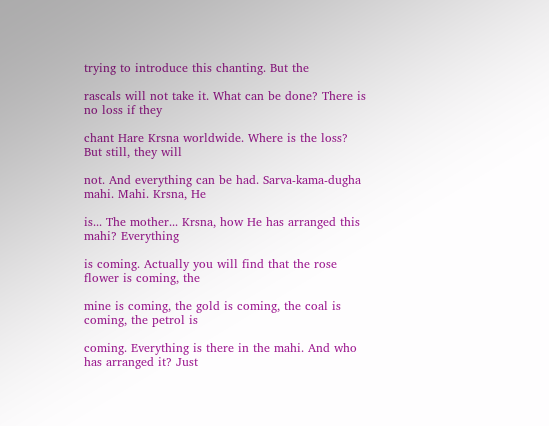trying to introduce this chanting. But the

rascals will not take it. What can be done? There is no loss if they

chant Hare Krsna worldwide. Where is the loss? But still, they will

not. And everything can be had. Sarva-kama-dugha mahi. Mahi. Krsna, He

is... The mother... Krsna, how He has arranged this mahi? Everything

is coming. Actually you will find that the rose flower is coming, the

mine is coming, the gold is coming, the coal is coming, the petrol is

coming. Everything is there in the mahi. And who has arranged it? Just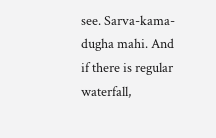see. Sarva-kama-dugha mahi. And if there is regular waterfall,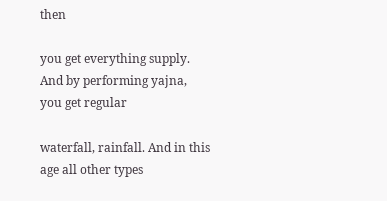then

you get everything supply. And by performing yajna, you get regular

waterfall, rainfall. And in this age all other types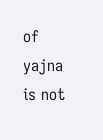of yajna is not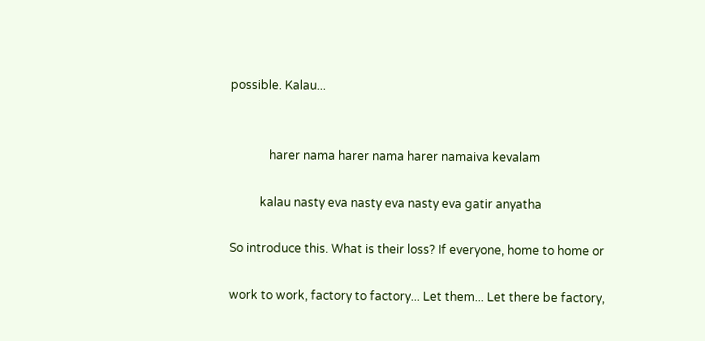possible. Kalau...


             harer nama harer nama harer namaiva kevalam

          kalau nasty eva nasty eva nasty eva gatir anyatha

So introduce this. What is their loss? If everyone, home to home or

work to work, factory to factory... Let them... Let there be factory,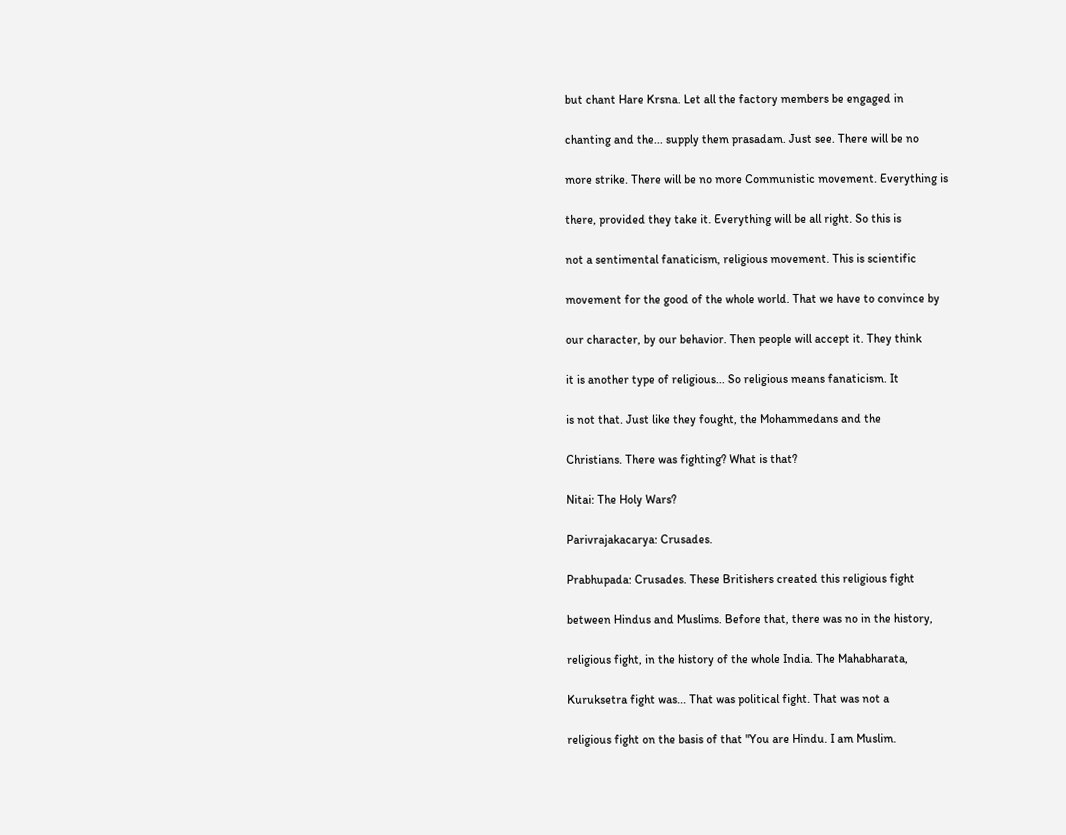but chant Hare Krsna. Let all the factory members be engaged in

chanting and the... supply them prasadam. Just see. There will be no

more strike. There will be no more Communistic movement. Everything is

there, provided they take it. Everything will be all right. So this is

not a sentimental fanaticism, religious movement. This is scientific

movement for the good of the whole world. That we have to convince by

our character, by our behavior. Then people will accept it. They think

it is another type of religious... So religious means fanaticism. It

is not that. Just like they fought, the Mohammedans and the

Christians. There was fighting? What is that?

Nitai: The Holy Wars?

Parivrajakacarya: Crusades.

Prabhupada: Crusades. These Britishers created this religious fight

between Hindus and Muslims. Before that, there was no in the history,

religious fight, in the history of the whole India. The Mahabharata,

Kuruksetra fight was... That was political fight. That was not a

religious fight on the basis of that "You are Hindu. I am Muslim.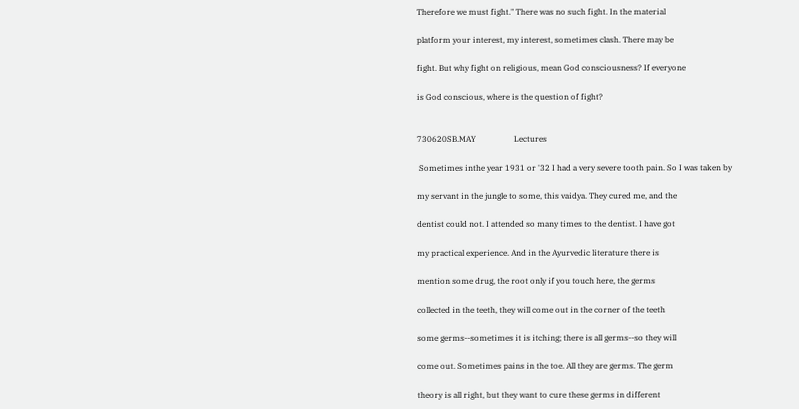Therefore we must fight." There was no such fight. In the material

platform your interest, my interest, sometimes clash. There may be

fight. But why fight on religious, mean God consciousness? If everyone

is God conscious, where is the question of fight?


730620SB.MAY                   Lectures

 Sometimes inthe year 1931 or '32 I had a very severe tooth pain. So I was taken by

my servant in the jungle to some, this vaidya. They cured me, and the

dentist could not. I attended so many times to the dentist. I have got

my practical experience. And in the Ayurvedic literature there is

mention some drug, the root only if you touch here, the germs

collected in the teeth, they will come out in the corner of the teeth

some germs--sometimes it is itching; there is all germs--so they will

come out. Sometimes pains in the toe. All they are germs. The germ

theory is all right, but they want to cure these germs in different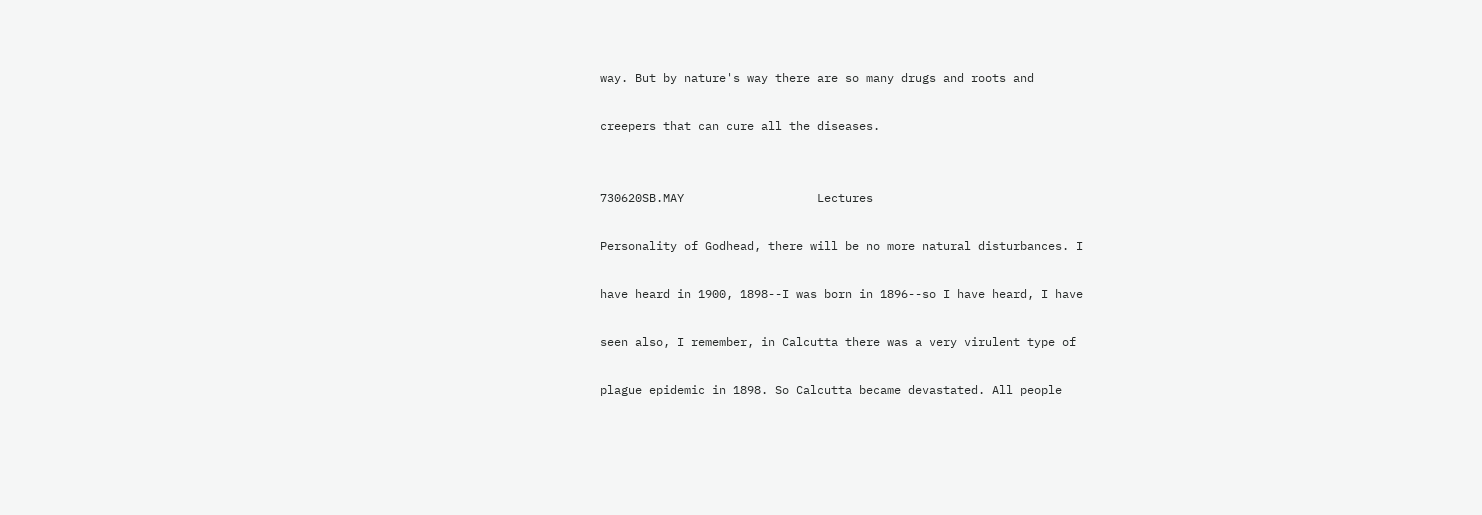way. But by nature's way there are so many drugs and roots and

creepers that can cure all the diseases.


730620SB.MAY                   Lectures

Personality of Godhead, there will be no more natural disturbances. I

have heard in 1900, 1898--I was born in 1896--so I have heard, I have

seen also, I remember, in Calcutta there was a very virulent type of

plague epidemic in 1898. So Calcutta became devastated. All people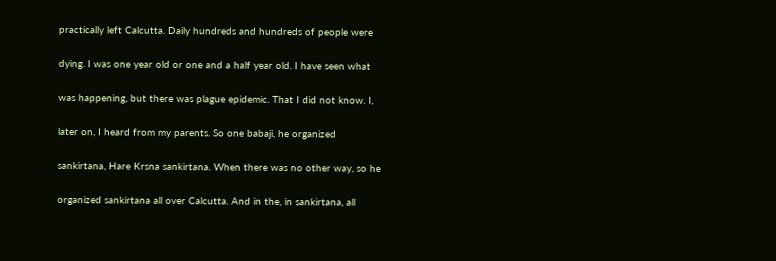practically left Calcutta. Daily hundreds and hundreds of people were

dying. I was one year old or one and a half year old. I have seen what

was happening, but there was plague epidemic. That I did not know. I,

later on, I heard from my parents. So one babaji, he organized

sankirtana, Hare Krsna sankirtana. When there was no other way, so he

organized sankirtana all over Calcutta. And in the, in sankirtana, all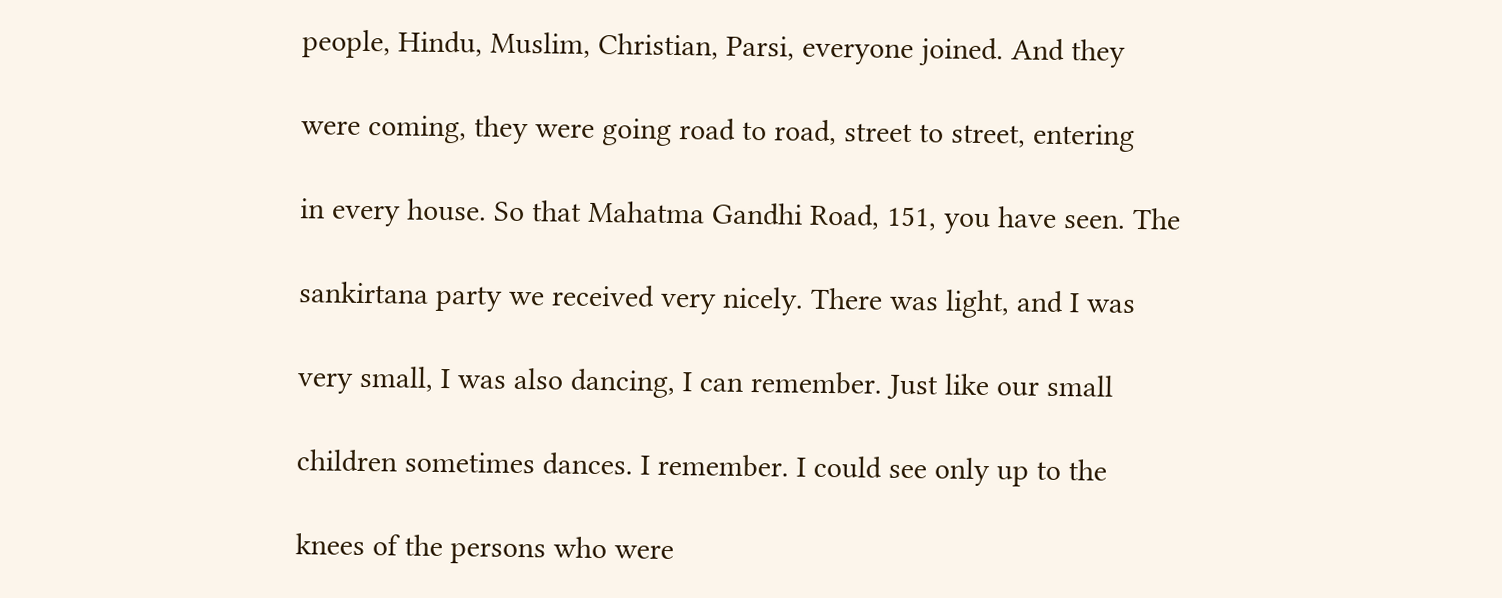people, Hindu, Muslim, Christian, Parsi, everyone joined. And they

were coming, they were going road to road, street to street, entering

in every house. So that Mahatma Gandhi Road, 151, you have seen. The

sankirtana party we received very nicely. There was light, and I was

very small, I was also dancing, I can remember. Just like our small

children sometimes dances. I remember. I could see only up to the

knees of the persons who were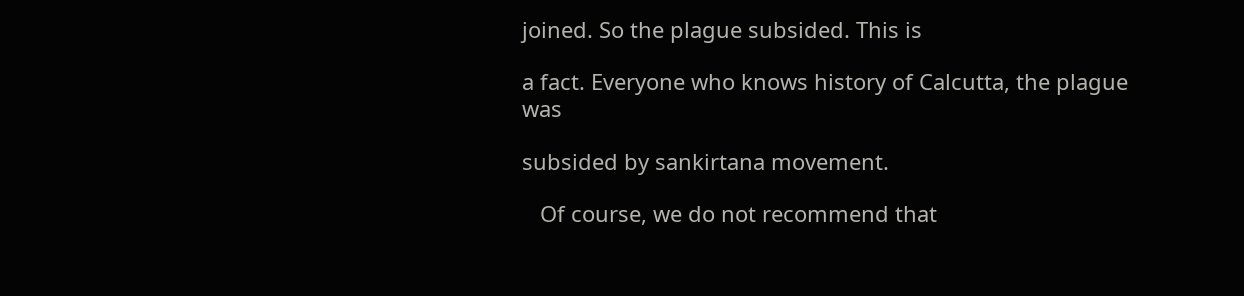joined. So the plague subsided. This is

a fact. Everyone who knows history of Calcutta, the plague was

subsided by sankirtana movement.

   Of course, we do not recommend that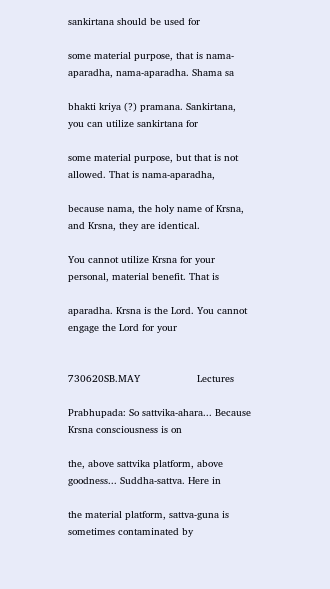sankirtana should be used for

some material purpose, that is nama-aparadha, nama-aparadha. Shama sa

bhakti kriya (?) pramana. Sankirtana, you can utilize sankirtana for

some material purpose, but that is not allowed. That is nama-aparadha,

because nama, the holy name of Krsna, and Krsna, they are identical.

You cannot utilize Krsna for your personal, material benefit. That is

aparadha. Krsna is the Lord. You cannot engage the Lord for your


730620SB.MAY                   Lectures

Prabhupada: So sattvika-ahara... Because Krsna consciousness is on

the, above sattvika platform, above goodness... Suddha-sattva. Here in

the material platform, sattva-guna is sometimes contaminated by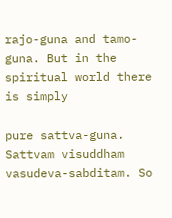rajo-guna and tamo-guna. But in the spiritual world there is simply

pure sattva-guna. Sattvam visuddham vasudeva-sabditam. So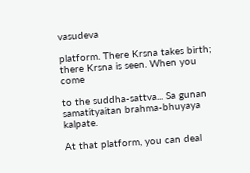vasudeva

platform. There Krsna takes birth; there Krsna is seen. When you come

to the suddha-sattva... Sa gunan samatityaitan brahma-bhuyaya kalpate.

At that platform, you can deal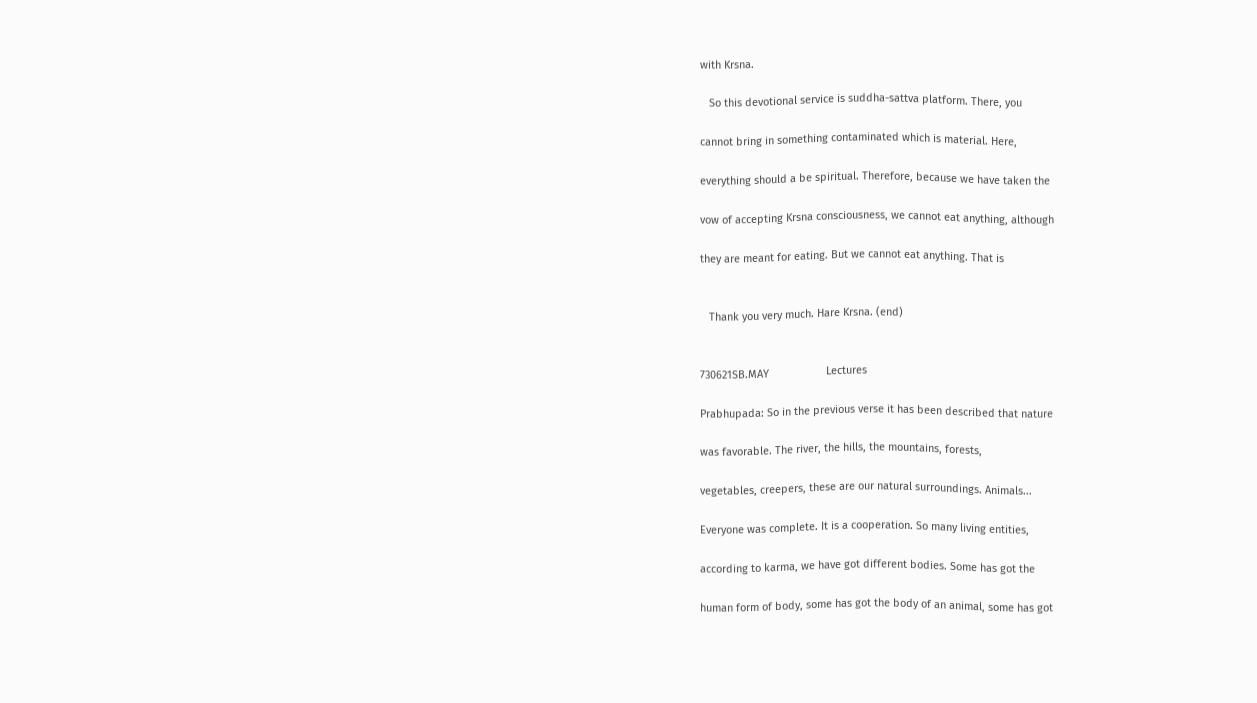with Krsna.

   So this devotional service is suddha-sattva platform. There, you

cannot bring in something contaminated which is material. Here,

everything should a be spiritual. Therefore, because we have taken the

vow of accepting Krsna consciousness, we cannot eat anything, although

they are meant for eating. But we cannot eat anything. That is


   Thank you very much. Hare Krsna. (end)


730621SB.MAY                   Lectures

Prabhupada: So in the previous verse it has been described that nature

was favorable. The river, the hills, the mountains, forests,

vegetables, creepers, these are our natural surroundings. Animals...

Everyone was complete. It is a cooperation. So many living entities,

according to karma, we have got different bodies. Some has got the

human form of body, some has got the body of an animal, some has got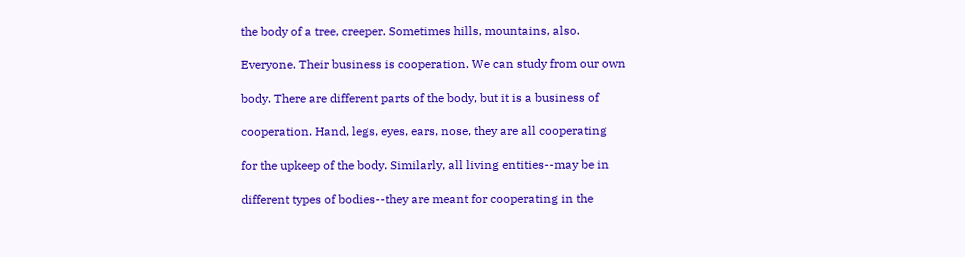the body of a tree, creeper. Sometimes hills, mountains, also.

Everyone. Their business is cooperation. We can study from our own

body. There are different parts of the body, but it is a business of

cooperation. Hand, legs, eyes, ears, nose, they are all cooperating

for the upkeep of the body. Similarly, all living entities--may be in

different types of bodies--they are meant for cooperating in the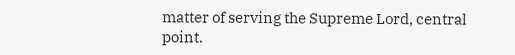matter of serving the Supreme Lord, central point.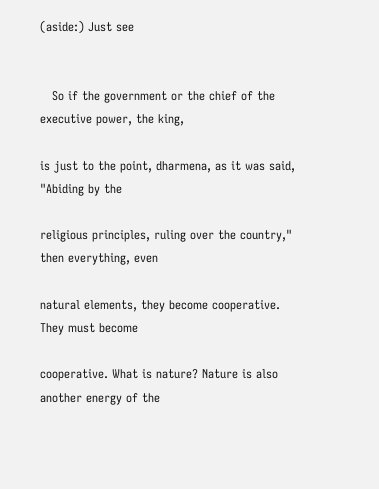(aside:) Just see


   So if the government or the chief of the executive power, the king,

is just to the point, dharmena, as it was said, "Abiding by the

religious principles, ruling over the country," then everything, even

natural elements, they become cooperative. They must become

cooperative. What is nature? Nature is also another energy of the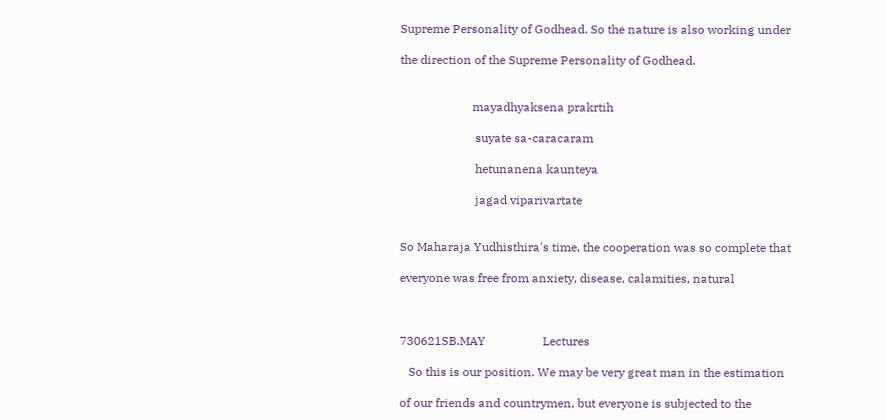Supreme Personality of Godhead. So the nature is also working under

the direction of the Supreme Personality of Godhead.


                        mayadhyaksena prakrtih

                         suyate sa-caracaram

                         hetunanena kaunteya

                         jagad viparivartate


So Maharaja Yudhisthira's time, the cooperation was so complete that

everyone was free from anxiety, disease, calamities, natural



730621SB.MAY                   Lectures

   So this is our position. We may be very great man in the estimation

of our friends and countrymen, but everyone is subjected to the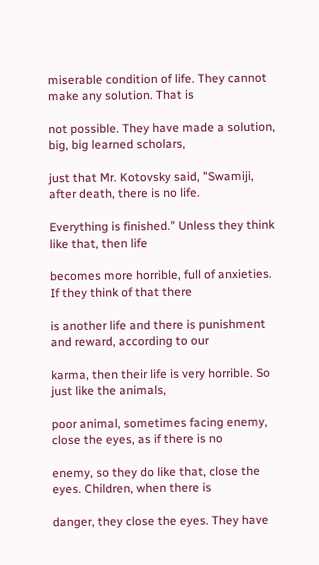miserable condition of life. They cannot make any solution. That is

not possible. They have made a solution, big, big learned scholars,

just that Mr. Kotovsky said, "Swamiji, after death, there is no life.

Everything is finished." Unless they think like that, then life

becomes more horrible, full of anxieties. If they think of that there

is another life and there is punishment and reward, according to our

karma, then their life is very horrible. So just like the animals,

poor animal, sometimes facing enemy, close the eyes, as if there is no

enemy, so they do like that, close the eyes. Children, when there is

danger, they close the eyes. They have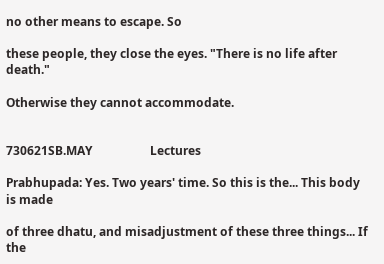no other means to escape. So

these people, they close the eyes. "There is no life after death."

Otherwise they cannot accommodate.


730621SB.MAY                   Lectures

Prabhupada: Yes. Two years' time. So this is the... This body is made

of three dhatu, and misadjustment of these three things... If the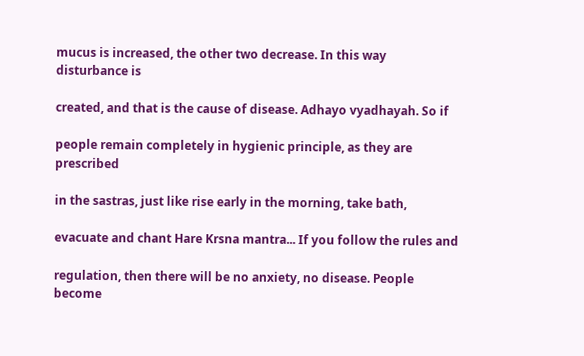mucus is increased, the other two decrease. In this way disturbance is

created, and that is the cause of disease. Adhayo vyadhayah. So if

people remain completely in hygienic principle, as they are prescribed

in the sastras, just like rise early in the morning, take bath,

evacuate and chant Hare Krsna mantra... If you follow the rules and

regulation, then there will be no anxiety, no disease. People become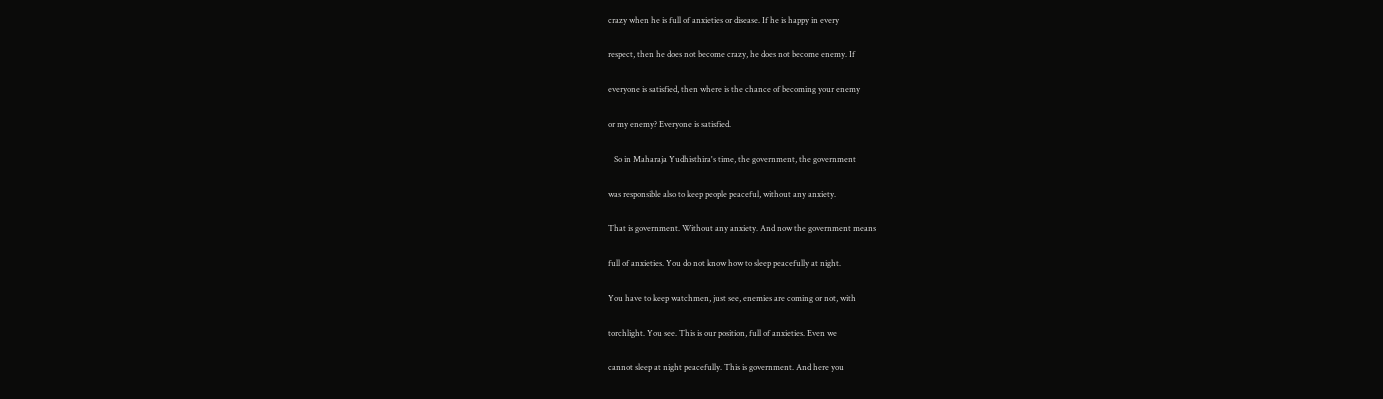crazy when he is full of anxieties or disease. If he is happy in every

respect, then he does not become crazy, he does not become enemy. If

everyone is satisfied, then where is the chance of becoming your enemy

or my enemy? Everyone is satisfied.

   So in Maharaja Yudhisthira's time, the government, the government

was responsible also to keep people peaceful, without any anxiety.

That is government. Without any anxiety. And now the government means

full of anxieties. You do not know how to sleep peacefully at night.

You have to keep watchmen, just see, enemies are coming or not, with

torchlight. You see. This is our position, full of anxieties. Even we

cannot sleep at night peacefully. This is government. And here you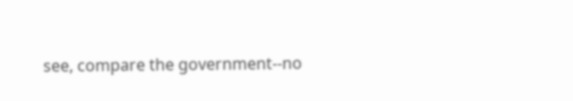see, compare the government--no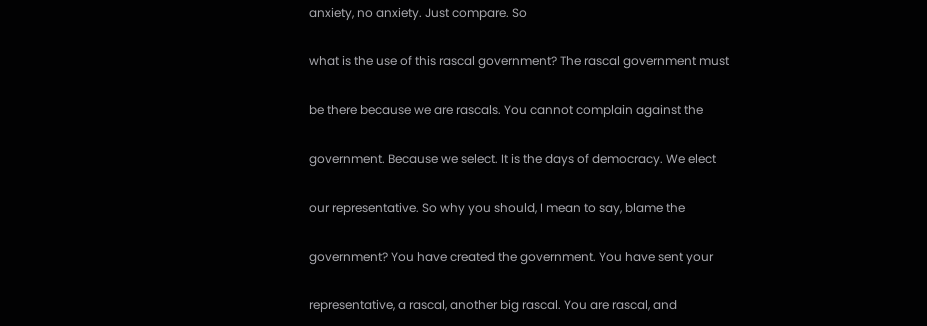anxiety, no anxiety. Just compare. So

what is the use of this rascal government? The rascal government must

be there because we are rascals. You cannot complain against the

government. Because we select. It is the days of democracy. We elect

our representative. So why you should, I mean to say, blame the

government? You have created the government. You have sent your

representative, a rascal, another big rascal. You are rascal, and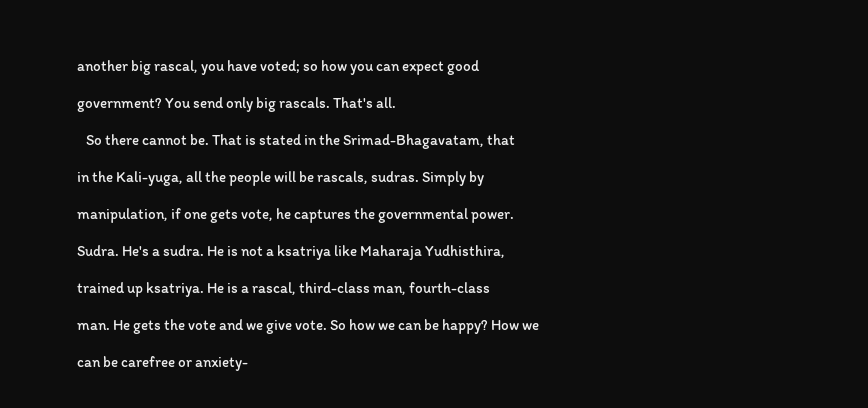another big rascal, you have voted; so how you can expect good

government? You send only big rascals. That's all.

   So there cannot be. That is stated in the Srimad-Bhagavatam, that

in the Kali-yuga, all the people will be rascals, sudras. Simply by

manipulation, if one gets vote, he captures the governmental power.

Sudra. He's a sudra. He is not a ksatriya like Maharaja Yudhisthira,

trained up ksatriya. He is a rascal, third-class man, fourth-class

man. He gets the vote and we give vote. So how we can be happy? How we

can be carefree or anxiety-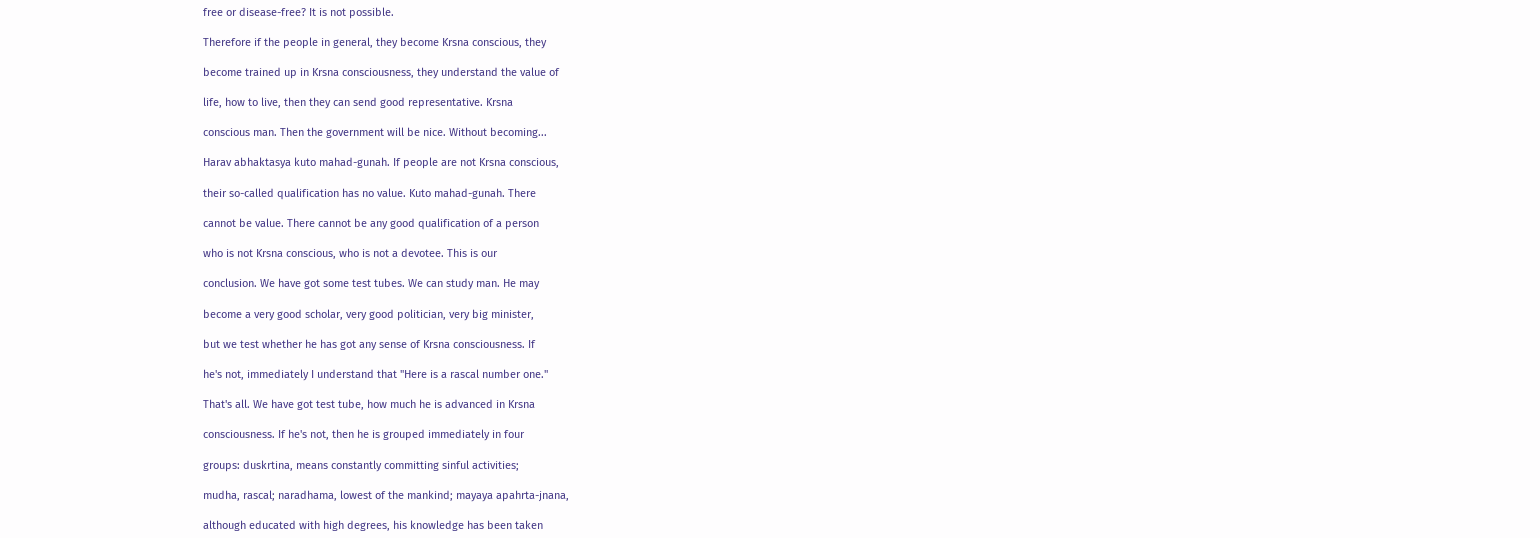free or disease-free? It is not possible.

Therefore if the people in general, they become Krsna conscious, they

become trained up in Krsna consciousness, they understand the value of

life, how to live, then they can send good representative. Krsna

conscious man. Then the government will be nice. Without becoming...

Harav abhaktasya kuto mahad-gunah. If people are not Krsna conscious,

their so-called qualification has no value. Kuto mahad-gunah. There

cannot be value. There cannot be any good qualification of a person

who is not Krsna conscious, who is not a devotee. This is our

conclusion. We have got some test tubes. We can study man. He may

become a very good scholar, very good politician, very big minister,

but we test whether he has got any sense of Krsna consciousness. If

he's not, immediately I understand that "Here is a rascal number one."

That's all. We have got test tube, how much he is advanced in Krsna

consciousness. If he's not, then he is grouped immediately in four

groups: duskrtina, means constantly committing sinful activities;

mudha, rascal; naradhama, lowest of the mankind; mayaya apahrta-jnana,

although educated with high degrees, his knowledge has been taken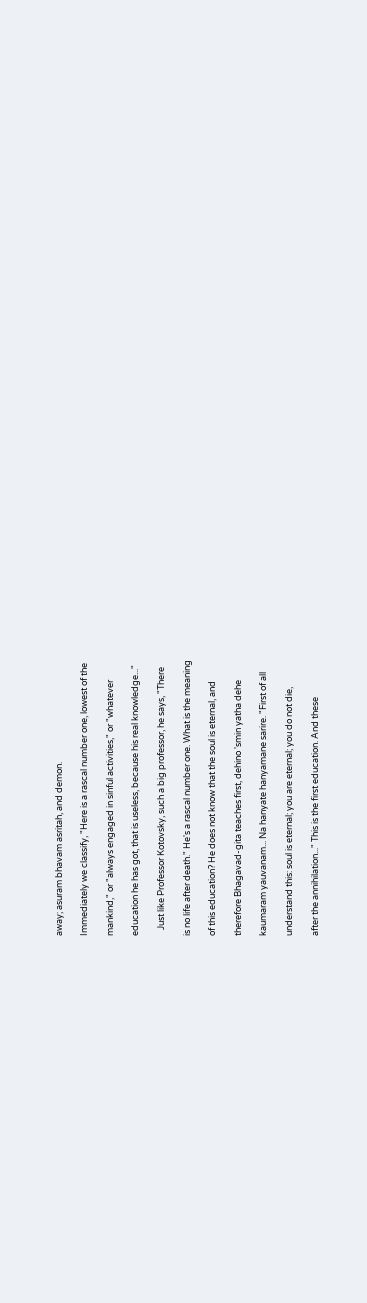away; asuram bhavam asritah, and demon.

Immediately we classify, "Here is a rascal number one, lowest of the

mankind," or "always engaged in sinful activities," or "whatever

education he has got, that is useless, because his real knowledge..."

   Just like Professor Kotovsky, such a big professor, he says, "There

is no life after death." He's a rascal number one. What is the meaning

of this education? He does not know that the soul is eternal, and

therefore Bhagavad-gita teaches first, dehino 'smin yatha dehe

kaumaram yauvanam... Na hanyate hanyamane sarire. "First of all

understand this: soul is eternal; you are eternal; you do not die,

after the annihilation..." This is the first education. And these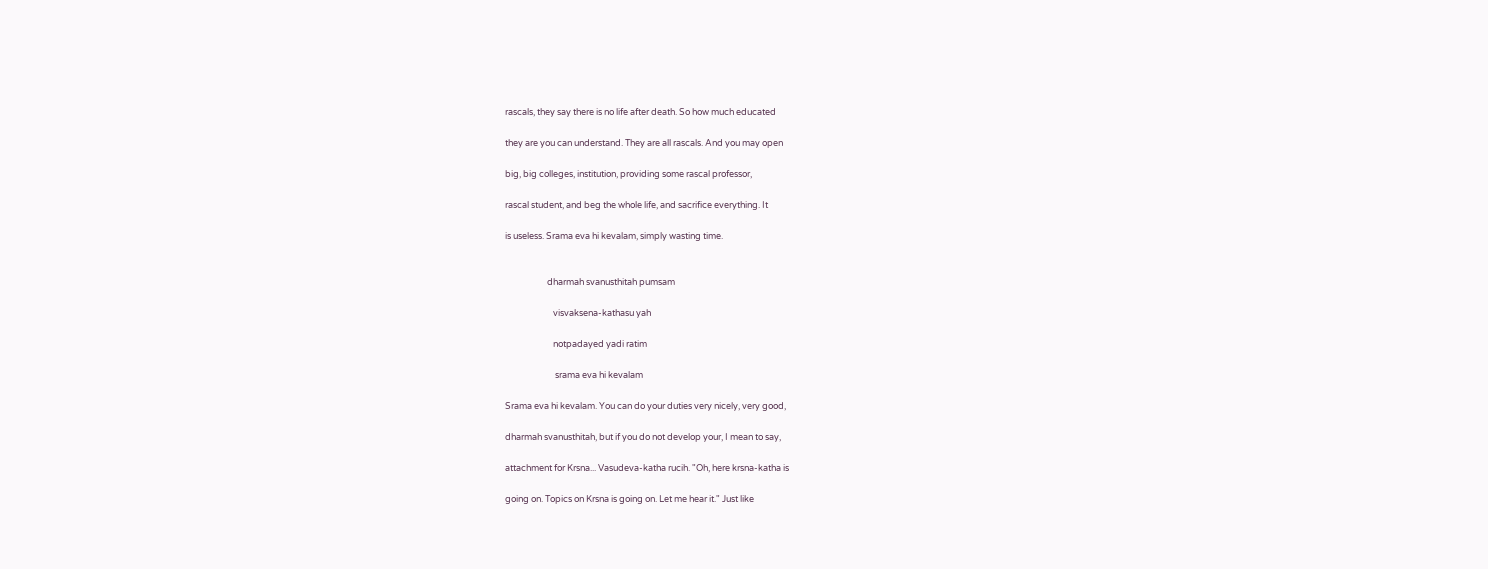rascals, they say there is no life after death. So how much educated

they are you can understand. They are all rascals. And you may open

big, big colleges, institution, providing some rascal professor,

rascal student, and beg the whole life, and sacrifice everything. It

is useless. Srama eva hi kevalam, simply wasting time.


                     dharmah svanusthitah pumsam

                        visvaksena-kathasu yah

                        notpadayed yadi ratim

                         srama eva hi kevalam

Srama eva hi kevalam. You can do your duties very nicely, very good,

dharmah svanusthitah, but if you do not develop your, I mean to say,

attachment for Krsna... Vasudeva-katha rucih. "Oh, here krsna-katha is

going on. Topics on Krsna is going on. Let me hear it." Just like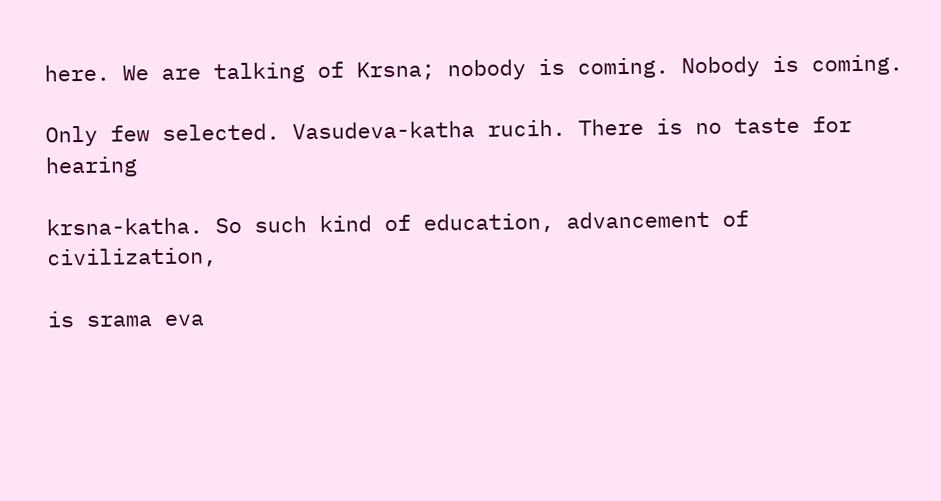here. We are talking of Krsna; nobody is coming. Nobody is coming.

Only few selected. Vasudeva-katha rucih. There is no taste for hearing

krsna-katha. So such kind of education, advancement of civilization,

is srama eva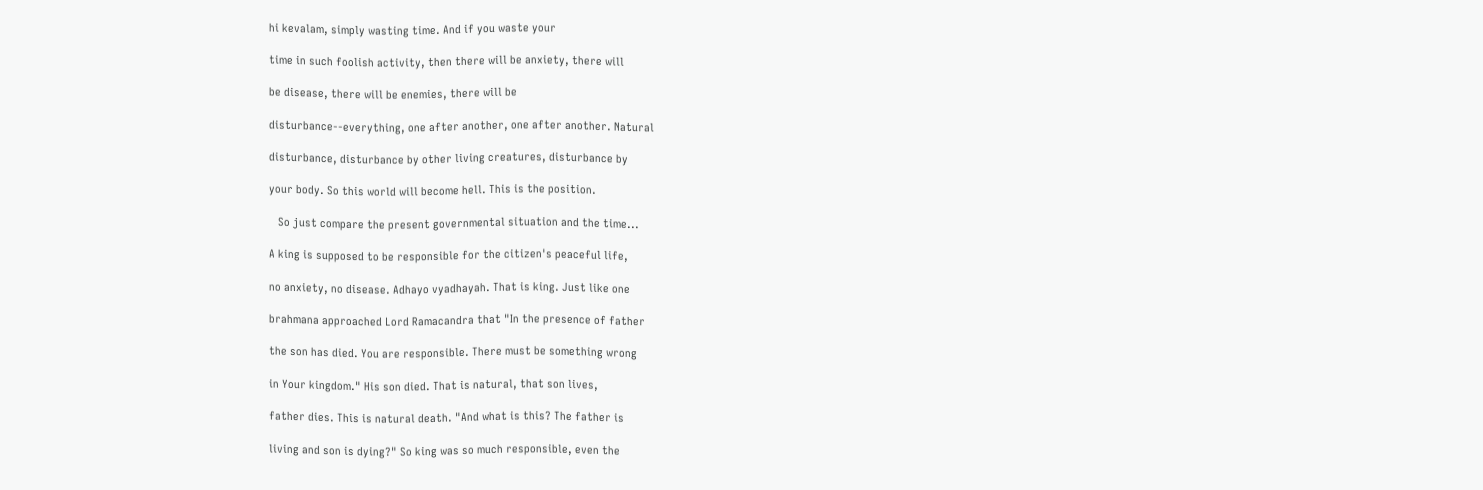hi kevalam, simply wasting time. And if you waste your

time in such foolish activity, then there will be anxiety, there will

be disease, there will be enemies, there will be

disturbance--everything, one after another, one after another. Natural

disturbance, disturbance by other living creatures, disturbance by

your body. So this world will become hell. This is the position.

   So just compare the present governmental situation and the time...

A king is supposed to be responsible for the citizen's peaceful life,

no anxiety, no disease. Adhayo vyadhayah. That is king. Just like one

brahmana approached Lord Ramacandra that "In the presence of father

the son has died. You are responsible. There must be something wrong

in Your kingdom." His son died. That is natural, that son lives,

father dies. This is natural death. "And what is this? The father is

living and son is dying?" So king was so much responsible, even the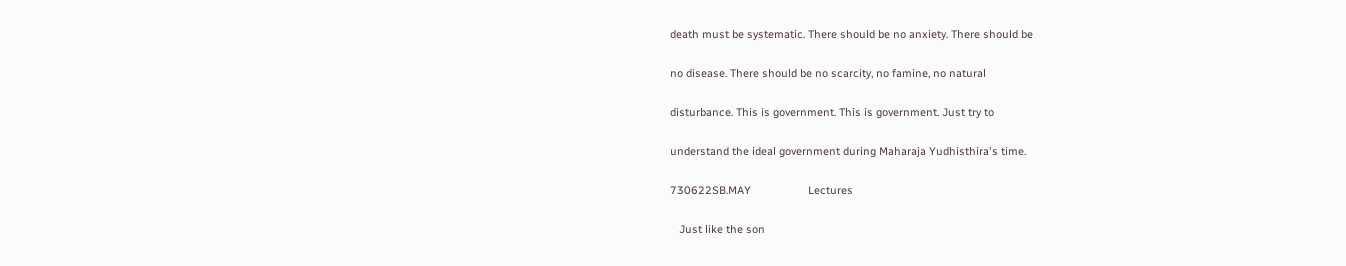death must be systematic. There should be no anxiety. There should be

no disease. There should be no scarcity, no famine, no natural

disturbance. This is government. This is government. Just try to

understand the ideal government during Maharaja Yudhisthira's time.

730622SB.MAY                   Lectures

   Just like the son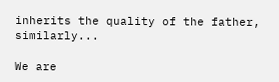inherits the quality of the father, similarly...

We are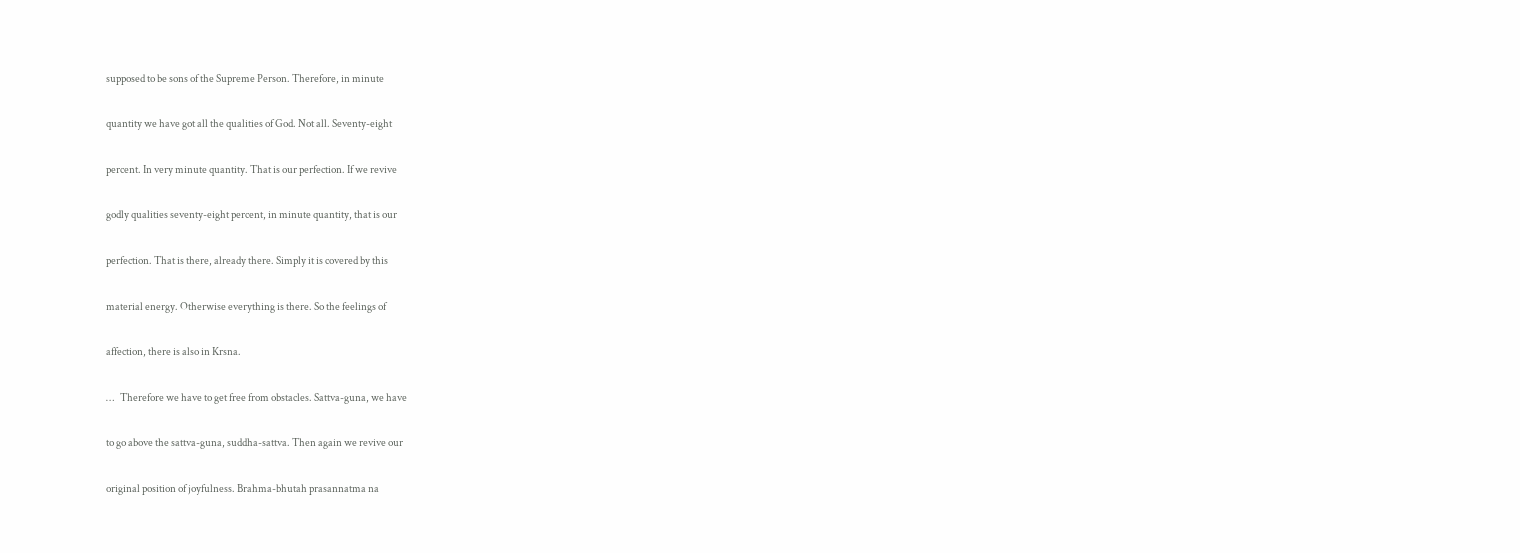supposed to be sons of the Supreme Person. Therefore, in minute

quantity we have got all the qualities of God. Not all. Seventy-eight

percent. In very minute quantity. That is our perfection. If we revive

godly qualities seventy-eight percent, in minute quantity, that is our

perfection. That is there, already there. Simply it is covered by this

material energy. Otherwise everything is there. So the feelings of

affection, there is also in Krsna.

…   Therefore we have to get free from obstacles. Sattva-guna, we have

to go above the sattva-guna, suddha-sattva. Then again we revive our

original position of joyfulness. Brahma-bhutah prasannatma na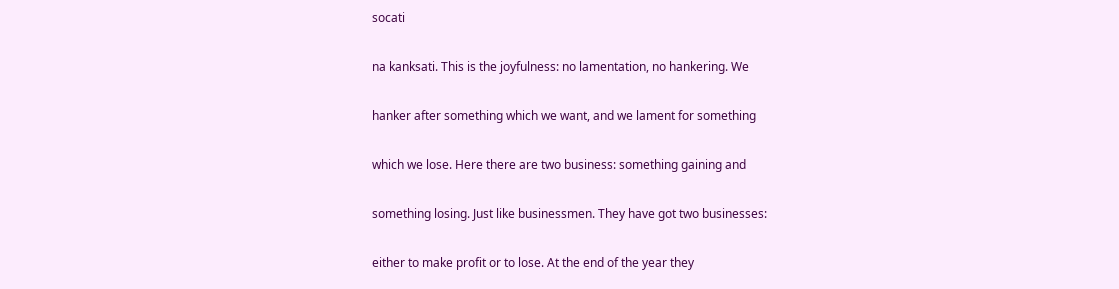socati

na kanksati. This is the joyfulness: no lamentation, no hankering. We

hanker after something which we want, and we lament for something

which we lose. Here there are two business: something gaining and

something losing. Just like businessmen. They have got two businesses:

either to make profit or to lose. At the end of the year they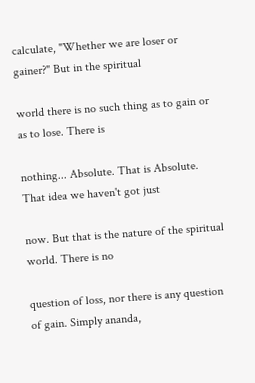calculate, "Whether we are loser or gainer?" But in the spiritual

world there is no such thing as to gain or as to lose. There is

nothing... Absolute. That is Absolute. That idea we haven't got just

now. But that is the nature of the spiritual world. There is no

question of loss, nor there is any question of gain. Simply ananda,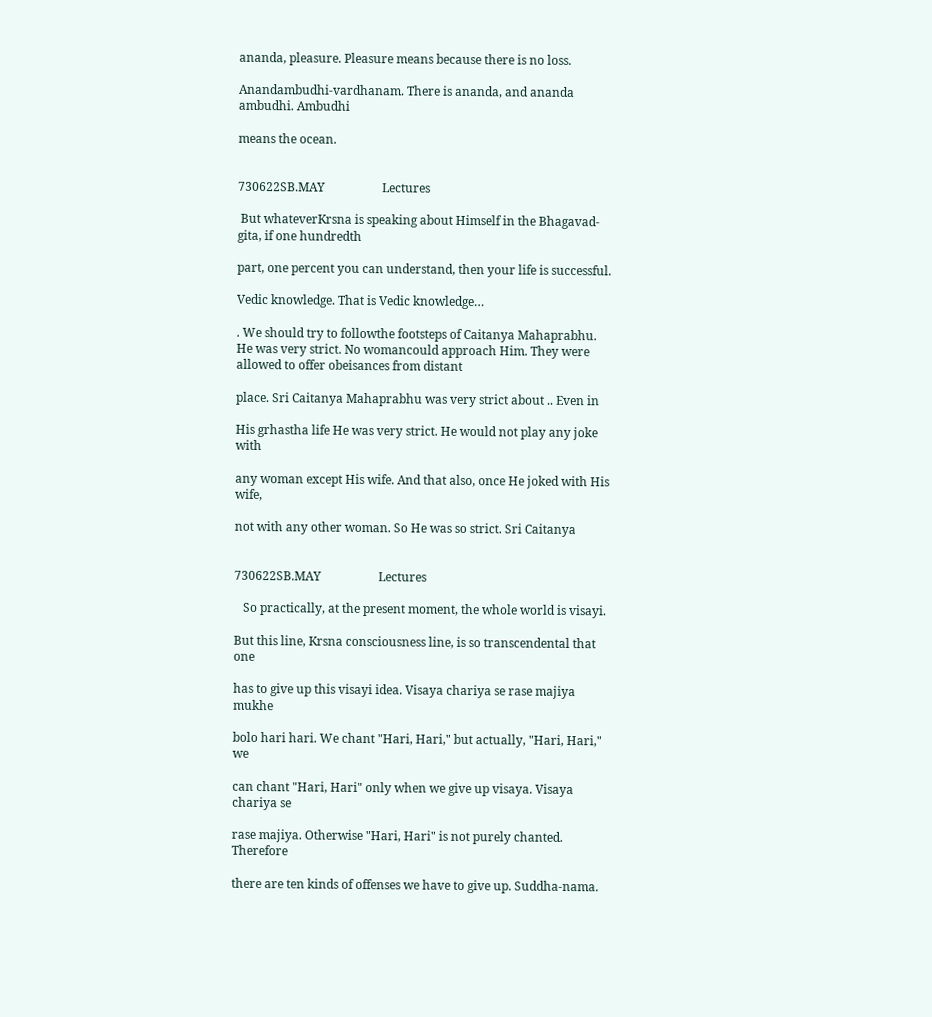ananda, pleasure. Pleasure means because there is no loss.

Anandambudhi-vardhanam. There is ananda, and ananda ambudhi. Ambudhi

means the ocean.


730622SB.MAY                   Lectures

 But whateverKrsna is speaking about Himself in the Bhagavad-gita, if one hundredth

part, one percent you can understand, then your life is successful.

Vedic knowledge. That is Vedic knowledge…

. We should try to followthe footsteps of Caitanya Mahaprabhu. He was very strict. No womancould approach Him. They were allowed to offer obeisances from distant

place. Sri Caitanya Mahaprabhu was very strict about .. Even in

His grhastha life He was very strict. He would not play any joke with

any woman except His wife. And that also, once He joked with His wife,

not with any other woman. So He was so strict. Sri Caitanya


730622SB.MAY                   Lectures

   So practically, at the present moment, the whole world is visayi.

But this line, Krsna consciousness line, is so transcendental that one

has to give up this visayi idea. Visaya chariya se rase majiya mukhe

bolo hari hari. We chant "Hari, Hari," but actually, "Hari, Hari," we

can chant "Hari, Hari" only when we give up visaya. Visaya chariya se

rase majiya. Otherwise "Hari, Hari" is not purely chanted. Therefore

there are ten kinds of offenses we have to give up. Suddha-nama.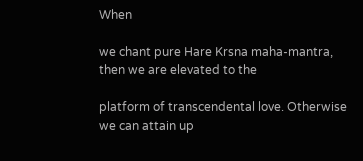When

we chant pure Hare Krsna maha-mantra, then we are elevated to the

platform of transcendental love. Otherwise we can attain up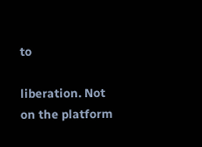to

liberation. Not on the platform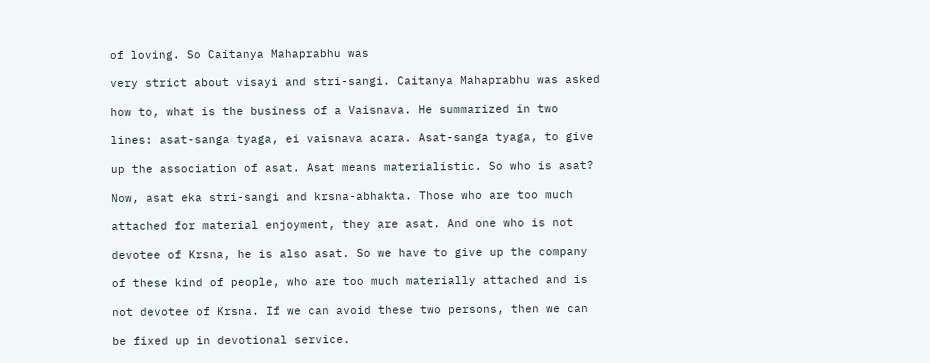of loving. So Caitanya Mahaprabhu was

very strict about visayi and stri-sangi. Caitanya Mahaprabhu was asked

how to, what is the business of a Vaisnava. He summarized in two

lines: asat-sanga tyaga, ei vaisnava acara. Asat-sanga tyaga, to give

up the association of asat. Asat means materialistic. So who is asat?

Now, asat eka stri-sangi and krsna-abhakta. Those who are too much

attached for material enjoyment, they are asat. And one who is not

devotee of Krsna, he is also asat. So we have to give up the company

of these kind of people, who are too much materially attached and is

not devotee of Krsna. If we can avoid these two persons, then we can

be fixed up in devotional service.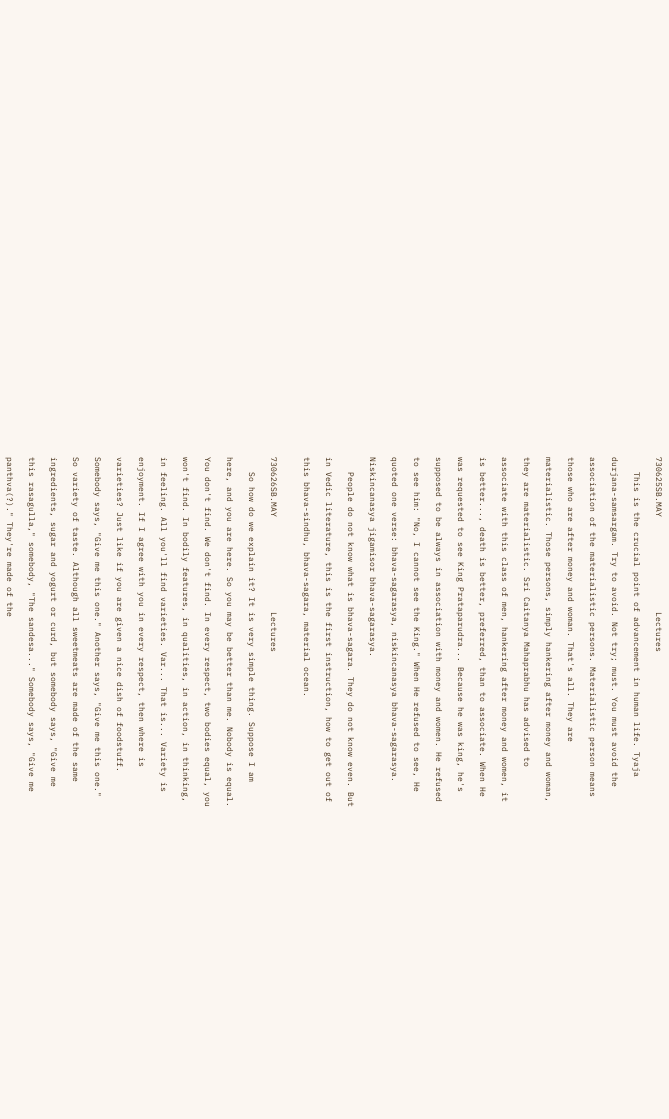730625SB.MAY                   Lectures

   This is the crucial point of advancement in human life. Tyaja

durjana-samsargam. Try to avoid. Not try; must. You must avoid the

association of the materialistic persons. Materialistic person means

those who are after money and woman. That's all. They are

materialistic. Those persons, simply hankering after money and woman,

they are materialistic. Sri Caitanya Mahaprabhu has advised to

associate with this class of men, hankering after money and women, it

is better..., death is better, preferred, than to associate. When He

was requested to see King Prataparudra... Because he was king, he's

supposed to be always in association with money and women. He refused

to see him: "No, I cannot see the King." When He refused to see, He

quoted one verse: bhava-sagarasya, niskincanasya bhava-sagarasya.

Niskincanasya jigamisor bhava-sagarasya.

   People do not know what is bhava-sagara. They do not know even. But

in Vedic literature, this is the first instruction, how to get out of

this bhava-sindhu, bhava-sagara, material ocean.


730626SB.MAY                   Lectures

   So how do we explain it? It is very simple thing. Suppose I am

here, and you are here. So you may be better than me. Nobody is equal.

You don't find. We don't find. In every respect, two bodies equal, you

won't find. In bodily features, in qualities, in action, in thinking,

in feeling. All you'll find varieties. Var... That is... Variety is

enjoyment. If I agree with you in every respect, then where is

varieties? Just like if you are given a nice dish of foodstuff.

Somebody says, "Give me this one." Another says, "Give me this one."

So variety of taste. Although all sweetmeats are made of the same

ingredients, sugar and yogurt or curd, but somebody says, "Give me

this rasagulla," somebody, "The sandesa..." Somebody says, "Give me

panthva(?)." They're made of the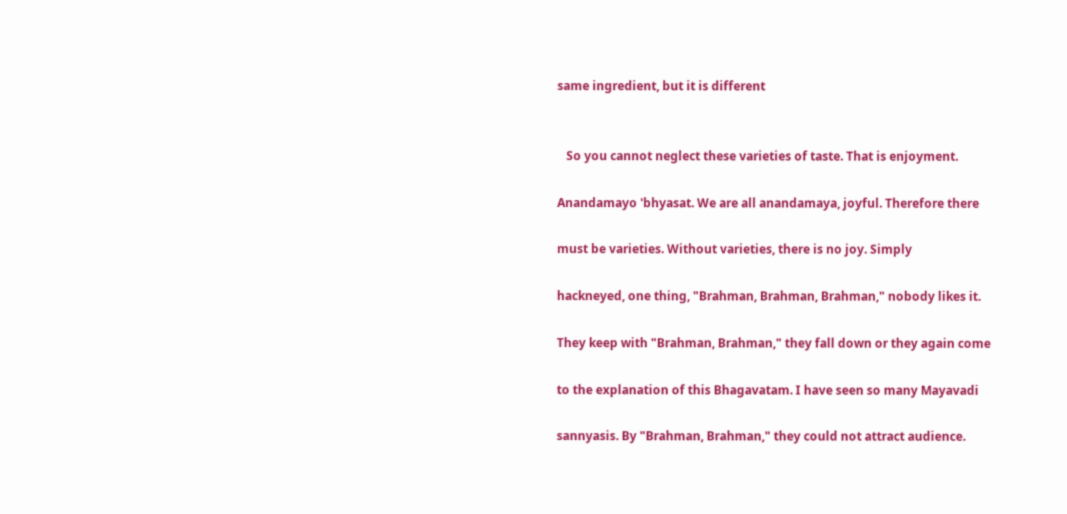same ingredient, but it is different


   So you cannot neglect these varieties of taste. That is enjoyment.

Anandamayo 'bhyasat. We are all anandamaya, joyful. Therefore there

must be varieties. Without varieties, there is no joy. Simply

hackneyed, one thing, "Brahman, Brahman, Brahman," nobody likes it.

They keep with "Brahman, Brahman," they fall down or they again come

to the explanation of this Bhagavatam. I have seen so many Mayavadi

sannyasis. By "Brahman, Brahman," they could not attract audience.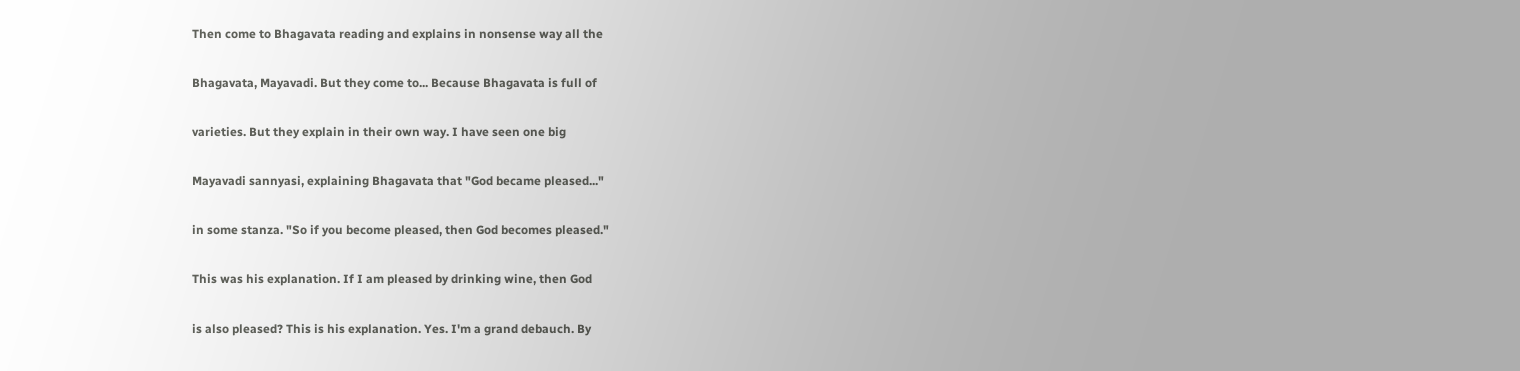Then come to Bhagavata reading and explains in nonsense way all the

Bhagavata, Mayavadi. But they come to... Because Bhagavata is full of

varieties. But they explain in their own way. I have seen one big

Mayavadi sannyasi, explaining Bhagavata that "God became pleased..."

in some stanza. "So if you become pleased, then God becomes pleased."

This was his explanation. If I am pleased by drinking wine, then God

is also pleased? This is his explanation. Yes. I'm a grand debauch. By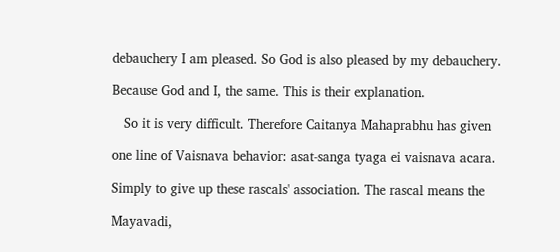debauchery I am pleased. So God is also pleased by my debauchery.

Because God and I, the same. This is their explanation.

   So it is very difficult. Therefore Caitanya Mahaprabhu has given

one line of Vaisnava behavior: asat-sanga tyaga ei vaisnava acara.

Simply to give up these rascals' association. The rascal means the

Mayavadi,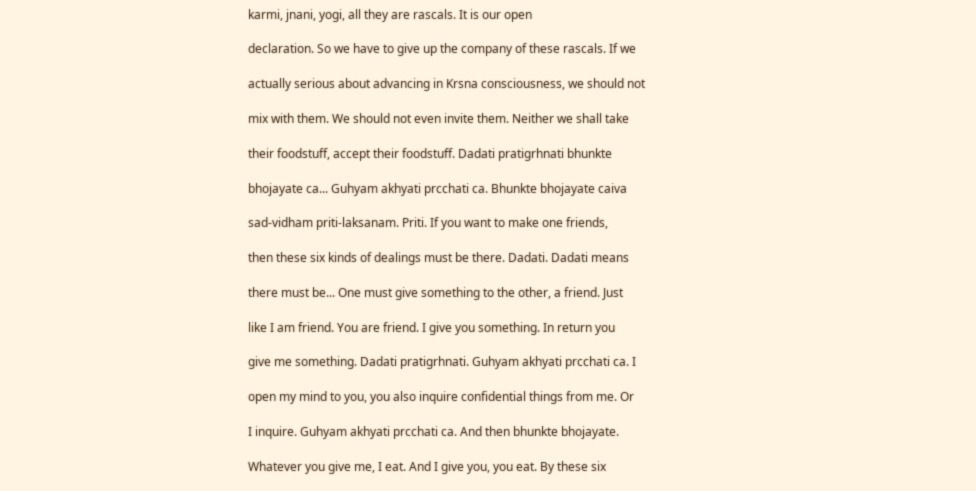karmi, jnani, yogi, all they are rascals. It is our open

declaration. So we have to give up the company of these rascals. If we

actually serious about advancing in Krsna consciousness, we should not

mix with them. We should not even invite them. Neither we shall take

their foodstuff, accept their foodstuff. Dadati pratigrhnati bhunkte

bhojayate ca... Guhyam akhyati prcchati ca. Bhunkte bhojayate caiva

sad-vidham priti-laksanam. Priti. If you want to make one friends,

then these six kinds of dealings must be there. Dadati. Dadati means

there must be... One must give something to the other, a friend. Just

like I am friend. You are friend. I give you something. In return you

give me something. Dadati pratigrhnati. Guhyam akhyati prcchati ca. I

open my mind to you, you also inquire confidential things from me. Or

I inquire. Guhyam akhyati prcchati ca. And then bhunkte bhojayate.

Whatever you give me, I eat. And I give you, you eat. By these six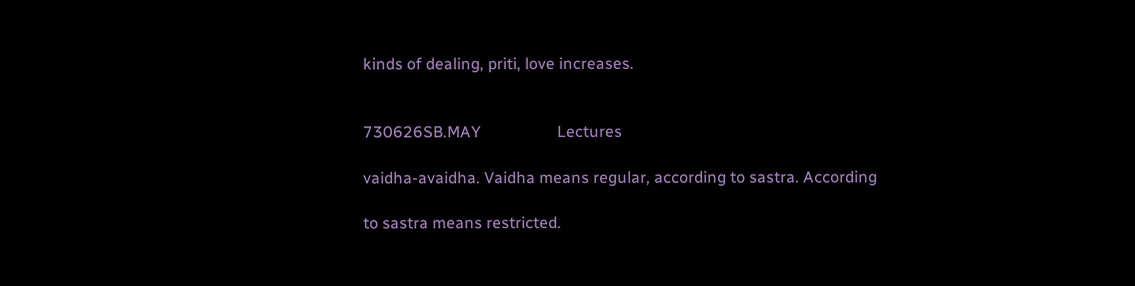kinds of dealing, priti, love increases.


730626SB.MAY                   Lectures

vaidha-avaidha. Vaidha means regular, according to sastra. According

to sastra means restricted.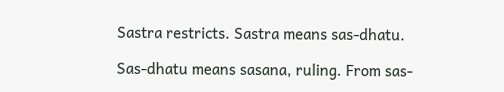Sastra restricts. Sastra means sas-dhatu.

Sas-dhatu means sasana, ruling. From sas-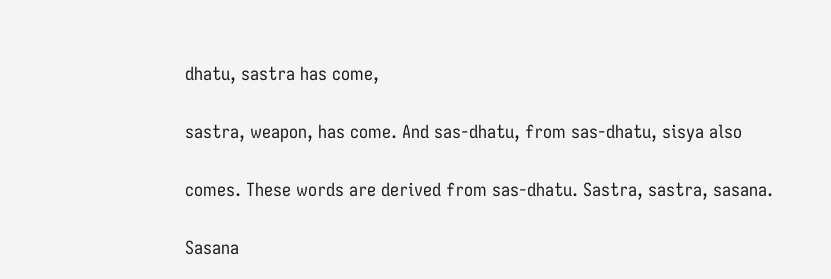dhatu, sastra has come,

sastra, weapon, has come. And sas-dhatu, from sas-dhatu, sisya also

comes. These words are derived from sas-dhatu. Sastra, sastra, sasana.

Sasana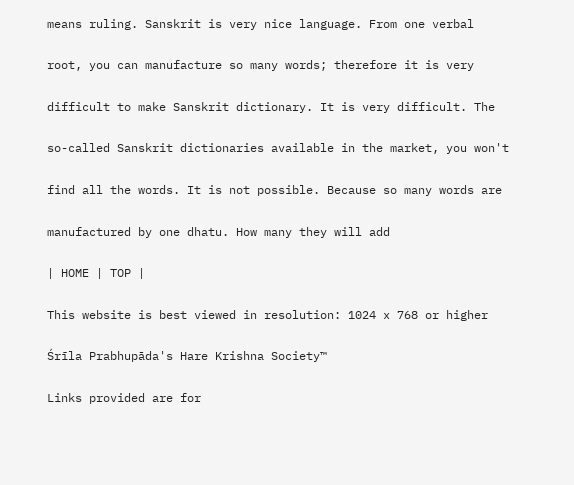means ruling. Sanskrit is very nice language. From one verbal

root, you can manufacture so many words; therefore it is very

difficult to make Sanskrit dictionary. It is very difficult. The

so-called Sanskrit dictionaries available in the market, you won't

find all the words. It is not possible. Because so many words are

manufactured by one dhatu. How many they will add

| HOME | TOP |

This website is best viewed in resolution: 1024 x 768 or higher

Śrīla Prabhupāda's Hare Krishna Society™

Links provided are for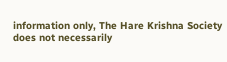information only, The Hare Krishna Society does not necessarily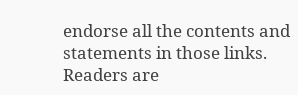endorse all the contents and statements in those links.
Readers are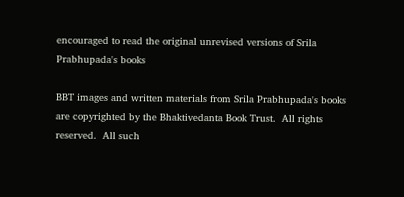encouraged to read the original unrevised versions of Srila Prabhupada's books

BBT images and written materials from Srila Prabhupada's books are copyrighted by the Bhaktivedanta Book Trust.  All rights reserved.  All such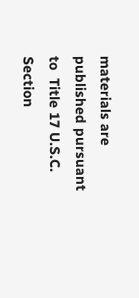materials are published pursuant to  Title 17 U.S.C. Section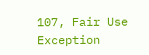107, Fair Use Exception